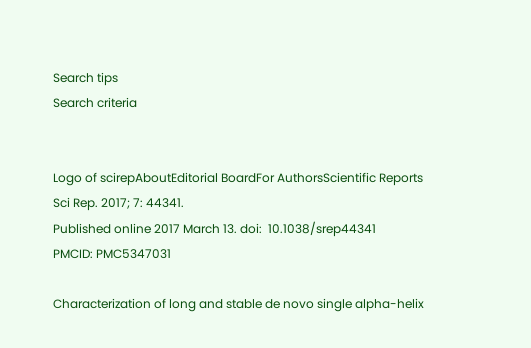Search tips
Search criteria


Logo of scirepAboutEditorial BoardFor AuthorsScientific Reports
Sci Rep. 2017; 7: 44341.
Published online 2017 March 13. doi:  10.1038/srep44341
PMCID: PMC5347031

Characterization of long and stable de novo single alpha-helix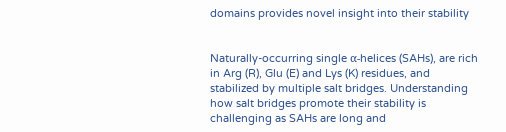domains provides novel insight into their stability


Naturally-occurring single α-helices (SAHs), are rich in Arg (R), Glu (E) and Lys (K) residues, and stabilized by multiple salt bridges. Understanding how salt bridges promote their stability is challenging as SAHs are long and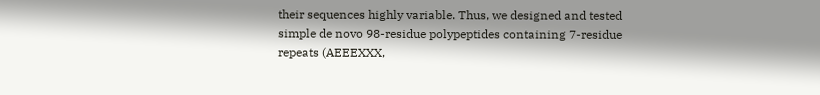their sequences highly variable. Thus, we designed and tested simple de novo 98-residue polypeptides containing 7-residue repeats (AEEEXXX,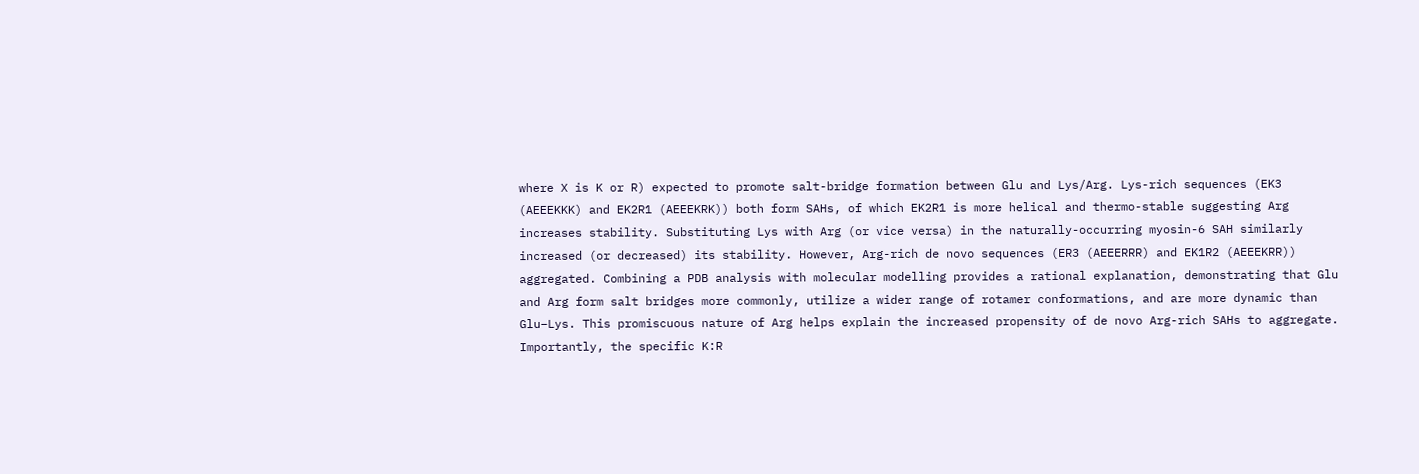where X is K or R) expected to promote salt-bridge formation between Glu and Lys/Arg. Lys-rich sequences (EK3 (AEEEKKK) and EK2R1 (AEEEKRK)) both form SAHs, of which EK2R1 is more helical and thermo-stable suggesting Arg increases stability. Substituting Lys with Arg (or vice versa) in the naturally-occurring myosin-6 SAH similarly increased (or decreased) its stability. However, Arg-rich de novo sequences (ER3 (AEEERRR) and EK1R2 (AEEEKRR)) aggregated. Combining a PDB analysis with molecular modelling provides a rational explanation, demonstrating that Glu and Arg form salt bridges more commonly, utilize a wider range of rotamer conformations, and are more dynamic than Glu–Lys. This promiscuous nature of Arg helps explain the increased propensity of de novo Arg-rich SAHs to aggregate. Importantly, the specific K:R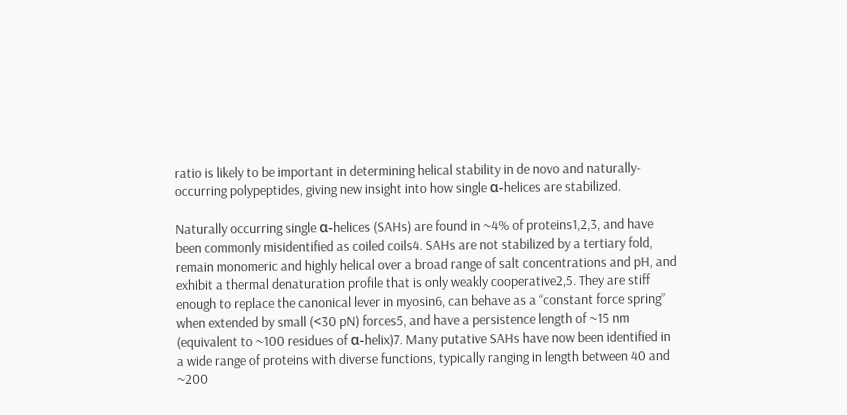ratio is likely to be important in determining helical stability in de novo and naturally-occurring polypeptides, giving new insight into how single α-helices are stabilized.

Naturally occurring single α-helices (SAHs) are found in ~4% of proteins1,2,3, and have been commonly misidentified as coiled coils4. SAHs are not stabilized by a tertiary fold, remain monomeric and highly helical over a broad range of salt concentrations and pH, and exhibit a thermal denaturation profile that is only weakly cooperative2,5. They are stiff enough to replace the canonical lever in myosin6, can behave as a “constant force spring” when extended by small (<30 pN) forces5, and have a persistence length of ~15 nm (equivalent to ~100 residues of α-helix)7. Many putative SAHs have now been identified in a wide range of proteins with diverse functions, typically ranging in length between 40 and ~200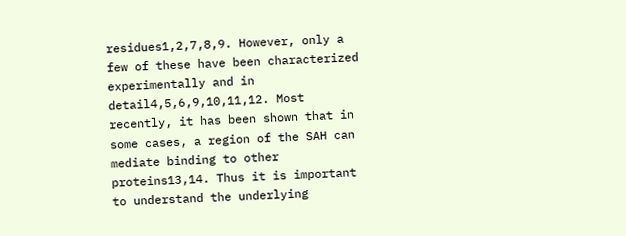residues1,2,7,8,9. However, only a few of these have been characterized experimentally and in detail4,5,6,9,10,11,12. Most recently, it has been shown that in some cases, a region of the SAH can mediate binding to other proteins13,14. Thus it is important to understand the underlying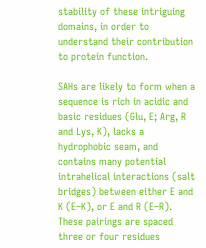stability of these intriguing domains, in order to understand their contribution to protein function.

SAHs are likely to form when a sequence is rich in acidic and basic residues (Glu, E; Arg, R and Lys, K), lacks a hydrophobic seam, and contains many potential intrahelical interactions (salt bridges) between either E and K (E–K), or E and R (E–R). These pairings are spaced three or four residues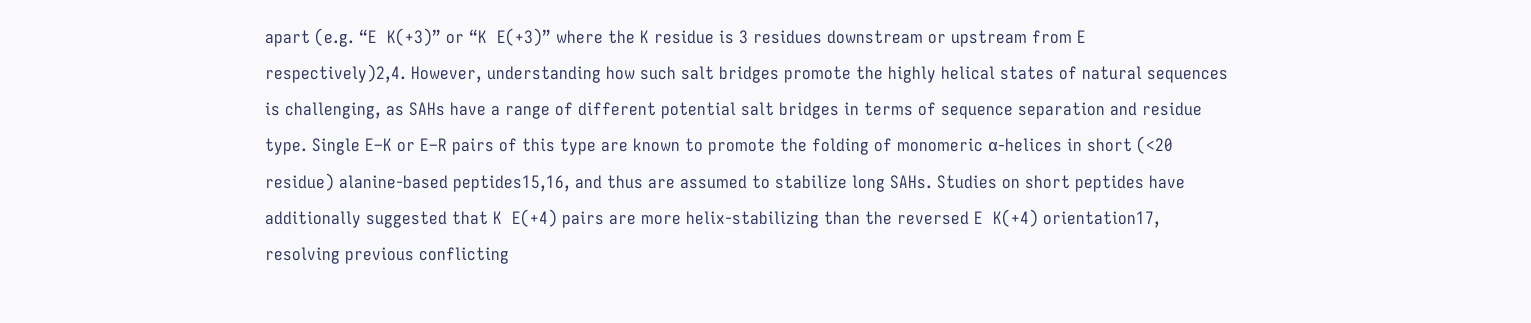apart (e.g. “E  K(+3)” or “K  E(+3)” where the K residue is 3 residues downstream or upstream from E respectively)2,4. However, understanding how such salt bridges promote the highly helical states of natural sequences is challenging, as SAHs have a range of different potential salt bridges in terms of sequence separation and residue type. Single E–K or E–R pairs of this type are known to promote the folding of monomeric α-helices in short (<20 residue) alanine-based peptides15,16, and thus are assumed to stabilize long SAHs. Studies on short peptides have additionally suggested that K  E(+4) pairs are more helix-stabilizing than the reversed E  K(+4) orientation17, resolving previous conflicting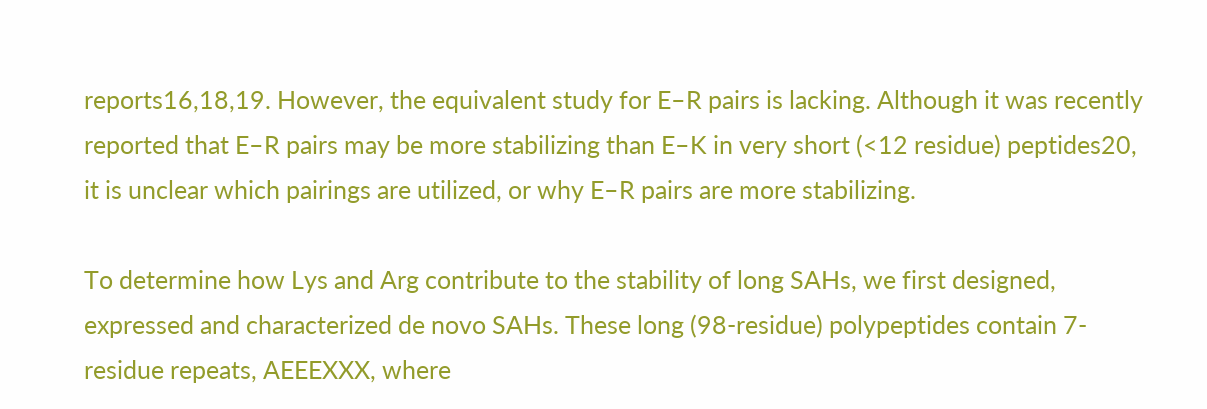reports16,18,19. However, the equivalent study for E–R pairs is lacking. Although it was recently reported that E–R pairs may be more stabilizing than E–K in very short (<12 residue) peptides20, it is unclear which pairings are utilized, or why E–R pairs are more stabilizing.

To determine how Lys and Arg contribute to the stability of long SAHs, we first designed, expressed and characterized de novo SAHs. These long (98-residue) polypeptides contain 7-residue repeats, AEEEXXX, where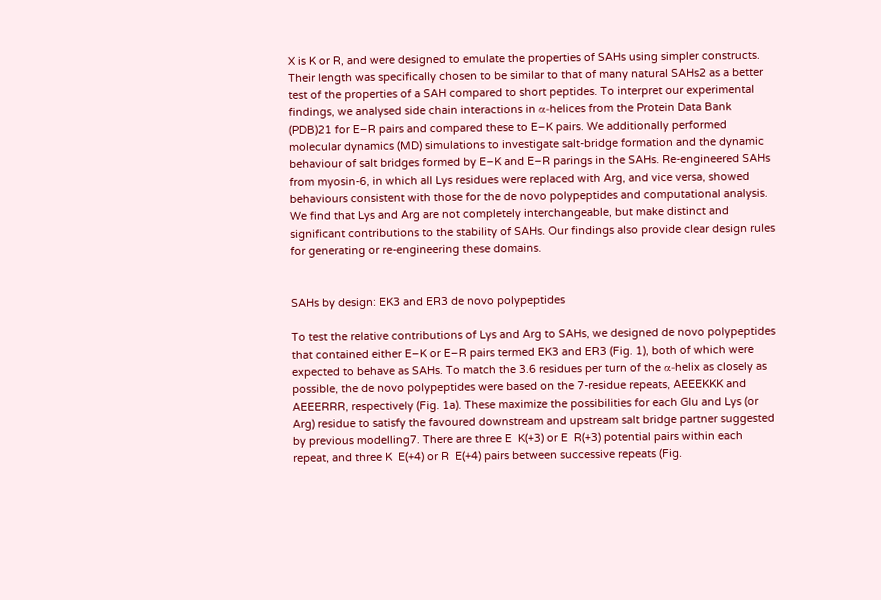X is K or R, and were designed to emulate the properties of SAHs using simpler constructs. Their length was specifically chosen to be similar to that of many natural SAHs2 as a better test of the properties of a SAH compared to short peptides. To interpret our experimental findings, we analysed side chain interactions in α-helices from the Protein Data Bank (PDB)21 for E–R pairs and compared these to E–K pairs. We additionally performed molecular dynamics (MD) simulations to investigate salt-bridge formation and the dynamic behaviour of salt bridges formed by E–K and E–R parings in the SAHs. Re-engineered SAHs from myosin-6, in which all Lys residues were replaced with Arg, and vice versa, showed behaviours consistent with those for the de novo polypeptides and computational analysis. We find that Lys and Arg are not completely interchangeable, but make distinct and significant contributions to the stability of SAHs. Our findings also provide clear design rules for generating or re-engineering these domains.


SAHs by design: EK3 and ER3 de novo polypeptides

To test the relative contributions of Lys and Arg to SAHs, we designed de novo polypeptides that contained either E–K or E–R pairs termed EK3 and ER3 (Fig. 1), both of which were expected to behave as SAHs. To match the 3.6 residues per turn of the α-helix as closely as possible, the de novo polypeptides were based on the 7-residue repeats, AEEEKKK and AEEERRR, respectively (Fig. 1a). These maximize the possibilities for each Glu and Lys (or Arg) residue to satisfy the favoured downstream and upstream salt bridge partner suggested by previous modelling7. There are three E  K(+3) or E  R(+3) potential pairs within each repeat, and three K  E(+4) or R  E(+4) pairs between successive repeats (Fig.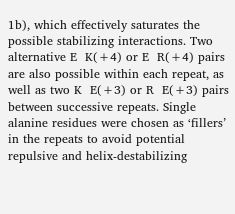1b), which effectively saturates the possible stabilizing interactions. Two alternative E  K(+4) or E  R(+4) pairs are also possible within each repeat, as well as two K  E(+3) or R  E(+3) pairs between successive repeats. Single alanine residues were chosen as ‘fillers’ in the repeats to avoid potential repulsive and helix-destabilizing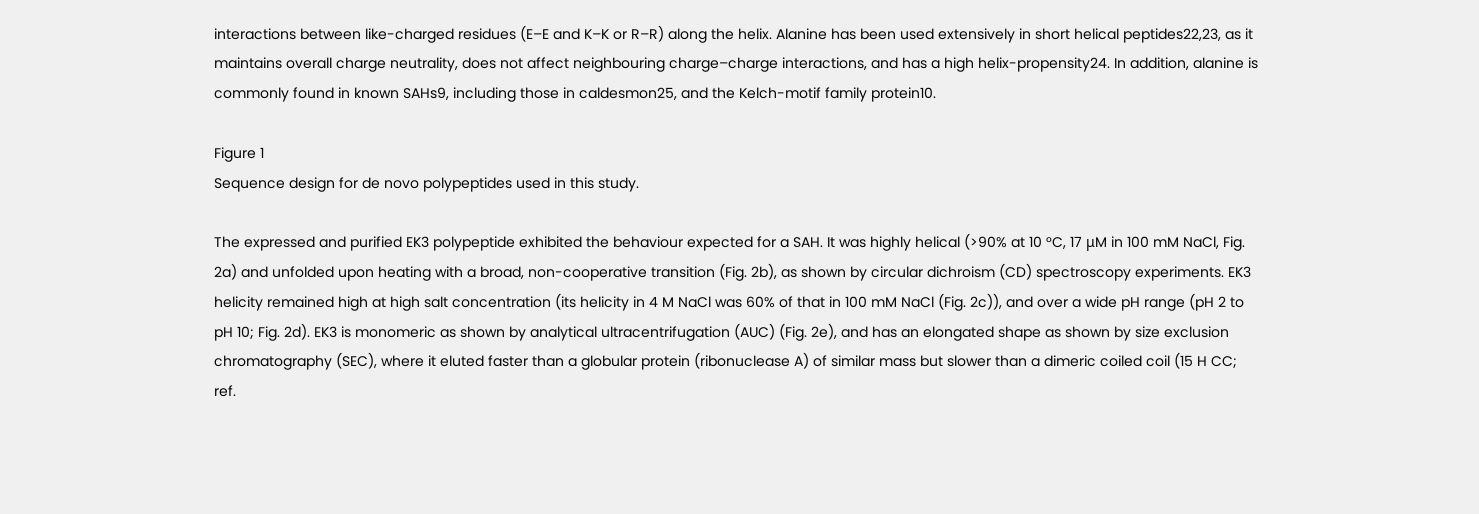interactions between like-charged residues (E–E and K–K or R–R) along the helix. Alanine has been used extensively in short helical peptides22,23, as it maintains overall charge neutrality, does not affect neighbouring charge–charge interactions, and has a high helix-propensity24. In addition, alanine is commonly found in known SAHs9, including those in caldesmon25, and the Kelch-motif family protein10.

Figure 1
Sequence design for de novo polypeptides used in this study.

The expressed and purified EK3 polypeptide exhibited the behaviour expected for a SAH. It was highly helical (>90% at 10 °C, 17 μM in 100 mM NaCl, Fig. 2a) and unfolded upon heating with a broad, non-cooperative transition (Fig. 2b), as shown by circular dichroism (CD) spectroscopy experiments. EK3 helicity remained high at high salt concentration (its helicity in 4 M NaCl was 60% of that in 100 mM NaCl (Fig. 2c)), and over a wide pH range (pH 2 to pH 10; Fig. 2d). EK3 is monomeric as shown by analytical ultracentrifugation (AUC) (Fig. 2e), and has an elongated shape as shown by size exclusion chromatography (SEC), where it eluted faster than a globular protein (ribonuclease A) of similar mass but slower than a dimeric coiled coil (15 H CC; ref.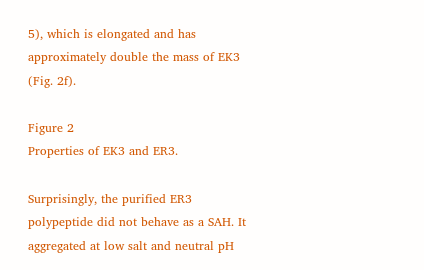5), which is elongated and has approximately double the mass of EK3 (Fig. 2f).

Figure 2
Properties of EK3 and ER3.

Surprisingly, the purified ER3 polypeptide did not behave as a SAH. It aggregated at low salt and neutral pH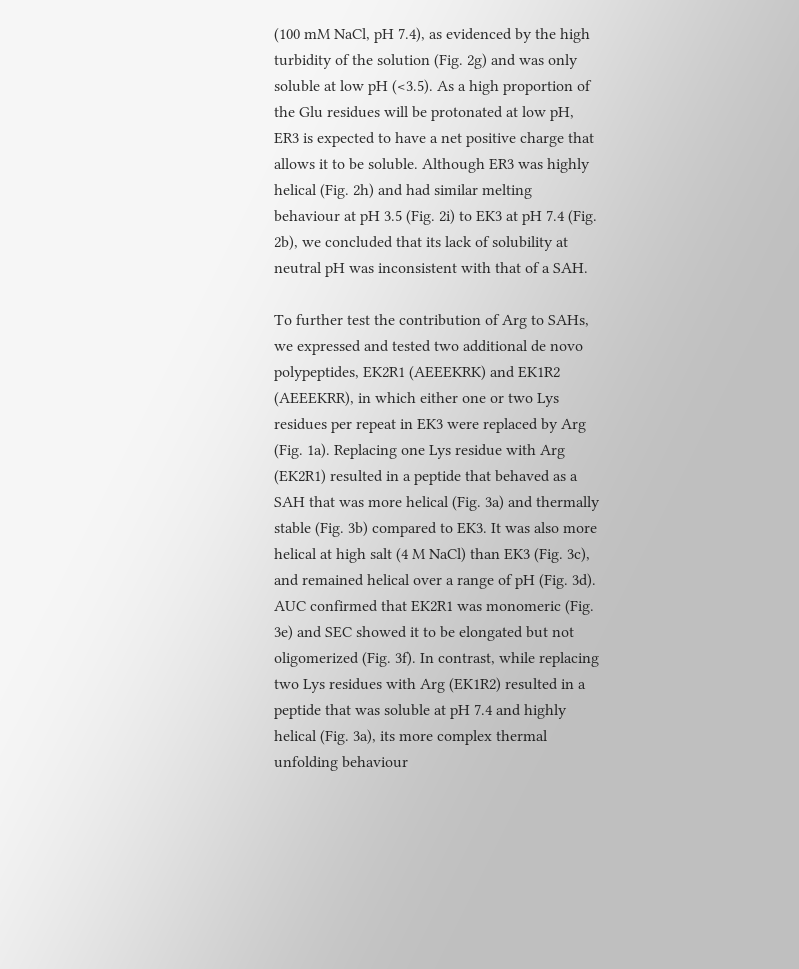(100 mM NaCl, pH 7.4), as evidenced by the high turbidity of the solution (Fig. 2g) and was only soluble at low pH (<3.5). As a high proportion of the Glu residues will be protonated at low pH, ER3 is expected to have a net positive charge that allows it to be soluble. Although ER3 was highly helical (Fig. 2h) and had similar melting behaviour at pH 3.5 (Fig. 2i) to EK3 at pH 7.4 (Fig. 2b), we concluded that its lack of solubility at neutral pH was inconsistent with that of a SAH.

To further test the contribution of Arg to SAHs, we expressed and tested two additional de novo polypeptides, EK2R1 (AEEEKRK) and EK1R2 (AEEEKRR), in which either one or two Lys residues per repeat in EK3 were replaced by Arg (Fig. 1a). Replacing one Lys residue with Arg (EK2R1) resulted in a peptide that behaved as a SAH that was more helical (Fig. 3a) and thermally stable (Fig. 3b) compared to EK3. It was also more helical at high salt (4 M NaCl) than EK3 (Fig. 3c), and remained helical over a range of pH (Fig. 3d). AUC confirmed that EK2R1 was monomeric (Fig. 3e) and SEC showed it to be elongated but not oligomerized (Fig. 3f). In contrast, while replacing two Lys residues with Arg (EK1R2) resulted in a peptide that was soluble at pH 7.4 and highly helical (Fig. 3a), its more complex thermal unfolding behaviour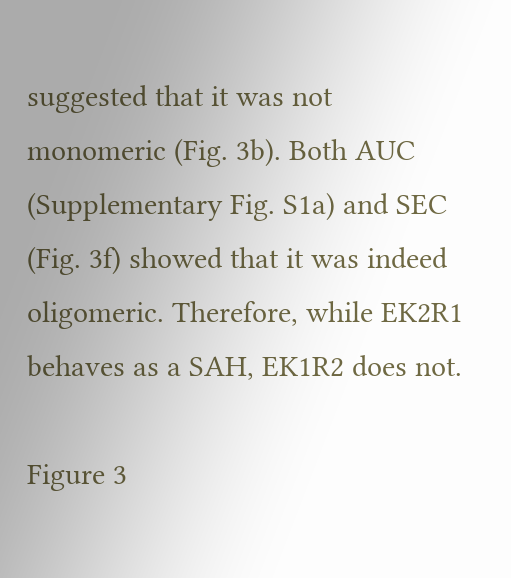suggested that it was not monomeric (Fig. 3b). Both AUC (Supplementary Fig. S1a) and SEC (Fig. 3f) showed that it was indeed oligomeric. Therefore, while EK2R1 behaves as a SAH, EK1R2 does not.

Figure 3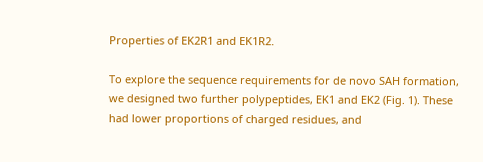Properties of EK2R1 and EK1R2.

To explore the sequence requirements for de novo SAH formation, we designed two further polypeptides, EK1 and EK2 (Fig. 1). These had lower proportions of charged residues, and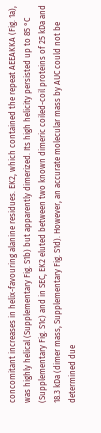concomitant increases in helix-favouring alanine residues. EK2, which contained the repeat AEEAKKA (Fig. 1a), was highly helical (Supplementary Fig. S1b) but apparently dimerized. Its high helicity persisted up to 85 °C (Supplementary Fig. S1c) and in SEC, EK2 eluted between two known dimeric coiled-coil proteins of 25 kDa and 18.3 kDa (dimer mass, Supplementary Fig. S1d). However, an accurate molecular mass by AUC could not be determined due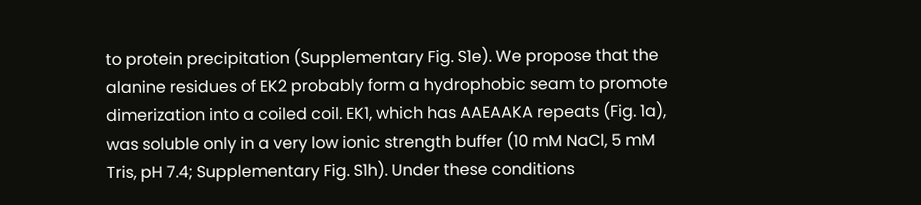to protein precipitation (Supplementary Fig. S1e). We propose that the alanine residues of EK2 probably form a hydrophobic seam to promote dimerization into a coiled coil. EK1, which has AAEAAKA repeats (Fig. 1a), was soluble only in a very low ionic strength buffer (10 mM NaCl, 5 mM Tris, pH 7.4; Supplementary Fig. S1h). Under these conditions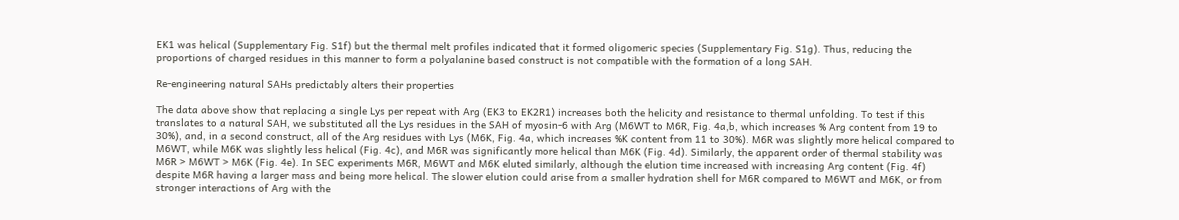EK1 was helical (Supplementary Fig. S1f) but the thermal melt profiles indicated that it formed oligomeric species (Supplementary Fig. S1g). Thus, reducing the proportions of charged residues in this manner to form a polyalanine based construct is not compatible with the formation of a long SAH.

Re-engineering natural SAHs predictably alters their properties

The data above show that replacing a single Lys per repeat with Arg (EK3 to EK2R1) increases both the helicity and resistance to thermal unfolding. To test if this translates to a natural SAH, we substituted all the Lys residues in the SAH of myosin-6 with Arg (M6WT to M6R, Fig. 4a,b, which increases % Arg content from 19 to 30%), and, in a second construct, all of the Arg residues with Lys (M6K, Fig. 4a, which increases %K content from 11 to 30%). M6R was slightly more helical compared to M6WT, while M6K was slightly less helical (Fig. 4c), and M6R was significantly more helical than M6K (Fig. 4d). Similarly, the apparent order of thermal stability was M6R > M6WT > M6K (Fig. 4e). In SEC experiments M6R, M6WT and M6K eluted similarly, although the elution time increased with increasing Arg content (Fig. 4f) despite M6R having a larger mass and being more helical. The slower elution could arise from a smaller hydration shell for M6R compared to M6WT and M6K, or from stronger interactions of Arg with the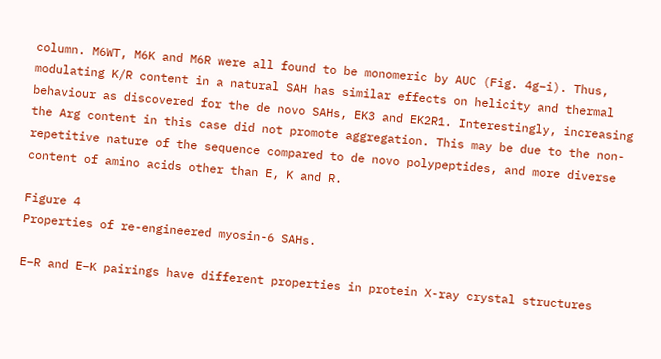column. M6WT, M6K and M6R were all found to be monomeric by AUC (Fig. 4g–i). Thus, modulating K/R content in a natural SAH has similar effects on helicity and thermal behaviour as discovered for the de novo SAHs, EK3 and EK2R1. Interestingly, increasing the Arg content in this case did not promote aggregation. This may be due to the non-repetitive nature of the sequence compared to de novo polypeptides, and more diverse content of amino acids other than E, K and R.

Figure 4
Properties of re-engineered myosin-6 SAHs.

E–R and E–K pairings have different properties in protein X-ray crystal structures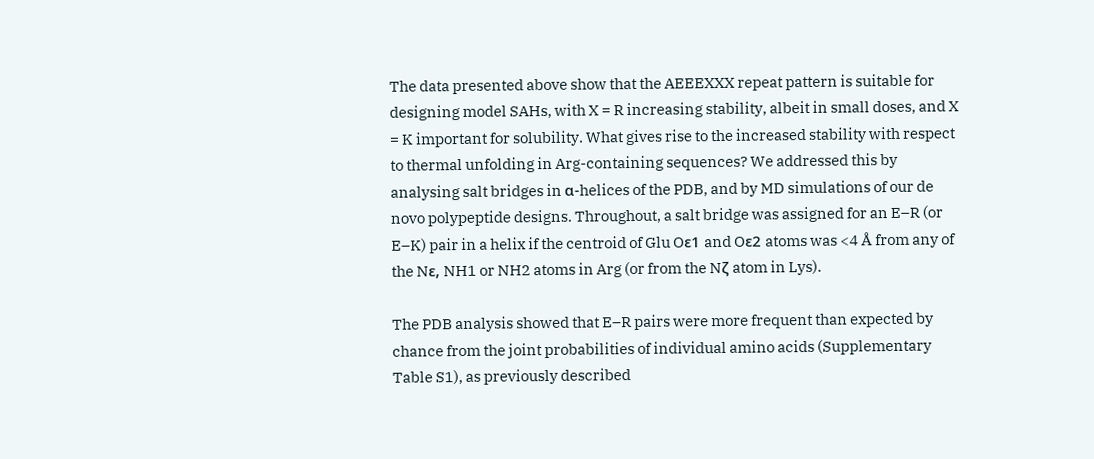The data presented above show that the AEEEXXX repeat pattern is suitable for designing model SAHs, with X = R increasing stability, albeit in small doses, and X = K important for solubility. What gives rise to the increased stability with respect to thermal unfolding in Arg-containing sequences? We addressed this by analysing salt bridges in α-helices of the PDB, and by MD simulations of our de novo polypeptide designs. Throughout, a salt bridge was assigned for an E–R (or E–K) pair in a helix if the centroid of Glu Oε1 and Oε2 atoms was <4 Å from any of the Nε, NH1 or NH2 atoms in Arg (or from the Nζ atom in Lys).

The PDB analysis showed that E–R pairs were more frequent than expected by chance from the joint probabilities of individual amino acids (Supplementary Table S1), as previously described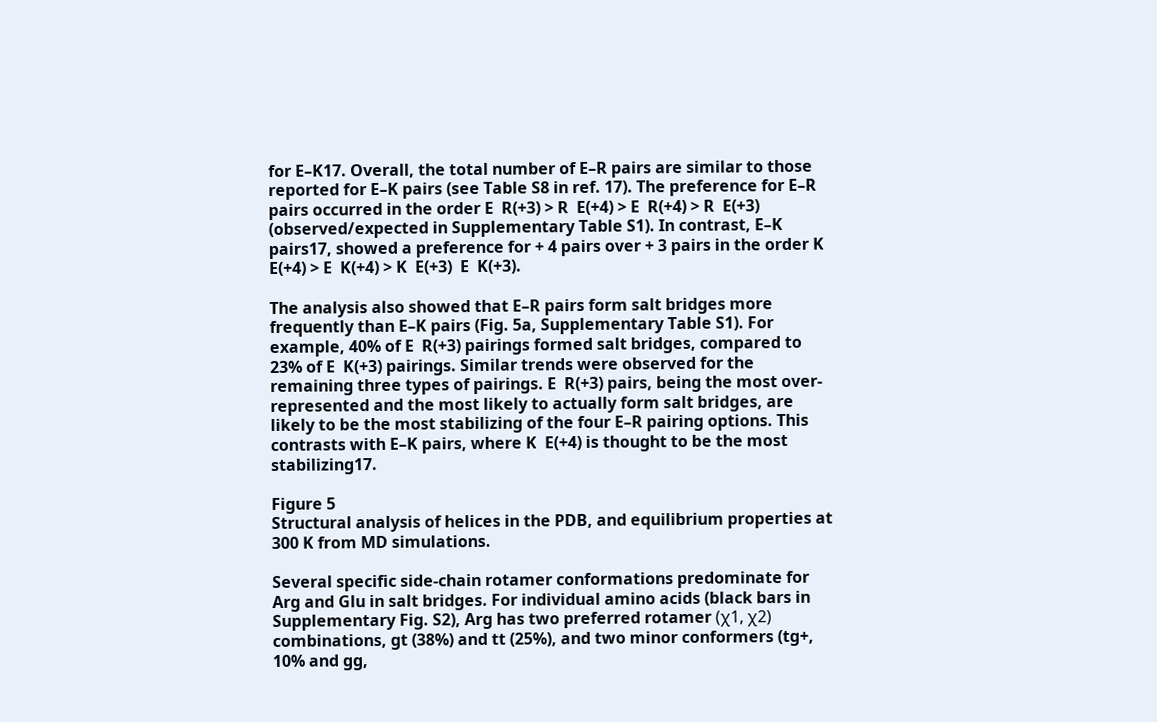for E–K17. Overall, the total number of E–R pairs are similar to those reported for E–K pairs (see Table S8 in ref. 17). The preference for E–R pairs occurred in the order E  R(+3) > R  E(+4) > E  R(+4) > R  E(+3) (observed/expected in Supplementary Table S1). In contrast, E–K pairs17, showed a preference for + 4 pairs over + 3 pairs in the order K  E(+4) > E  K(+4) > K  E(+3)  E  K(+3).

The analysis also showed that E–R pairs form salt bridges more frequently than E–K pairs (Fig. 5a, Supplementary Table S1). For example, 40% of E  R(+3) pairings formed salt bridges, compared to 23% of E  K(+3) pairings. Similar trends were observed for the remaining three types of pairings. E  R(+3) pairs, being the most over-represented and the most likely to actually form salt bridges, are likely to be the most stabilizing of the four E–R pairing options. This contrasts with E–K pairs, where K  E(+4) is thought to be the most stabilizing17.

Figure 5
Structural analysis of helices in the PDB, and equilibrium properties at 300 K from MD simulations.

Several specific side-chain rotamer conformations predominate for Arg and Glu in salt bridges. For individual amino acids (black bars in Supplementary Fig. S2), Arg has two preferred rotamer (χ1, χ2) combinations, gt (38%) and tt (25%), and two minor conformers (tg+, 10% and gg,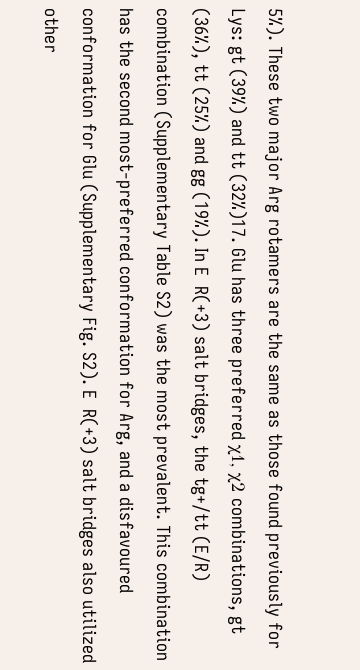5%). These two major Arg rotamers are the same as those found previously for Lys: gt (39%) and tt (32%)17. Glu has three preferred χ1, χ2 combinations, gt (36%), tt (25%) and gg (19%). In E  R(+3) salt bridges, the tg+/tt (E/R) combination (Supplementary Table S2) was the most prevalent. This combination has the second most-preferred conformation for Arg, and a disfavoured conformation for Glu (Supplementary Fig. S2). E  R(+3) salt bridges also utilized other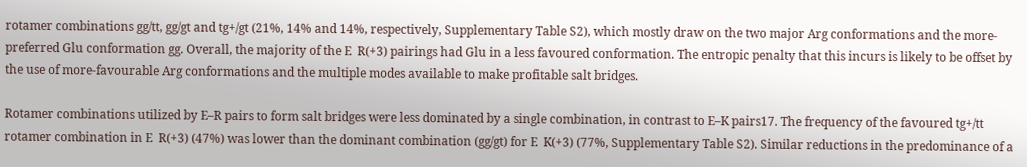rotamer combinations gg/tt, gg/gt and tg+/gt (21%, 14% and 14%, respectively, Supplementary Table S2), which mostly draw on the two major Arg conformations and the more-preferred Glu conformation gg. Overall, the majority of the E  R(+3) pairings had Glu in a less favoured conformation. The entropic penalty that this incurs is likely to be offset by the use of more-favourable Arg conformations and the multiple modes available to make profitable salt bridges.

Rotamer combinations utilized by E–R pairs to form salt bridges were less dominated by a single combination, in contrast to E–K pairs17. The frequency of the favoured tg+/tt rotamer combination in E  R(+3) (47%) was lower than the dominant combination (gg/gt) for E  K(+3) (77%, Supplementary Table S2). Similar reductions in the predominance of a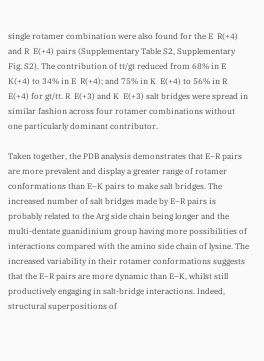single rotamer combination were also found for the E  R(+4) and R  E(+4) pairs (Supplementary Table S2, Supplementary Fig. S2). The contribution of tt/gt reduced from 68% in E  K(+4) to 34% in E  R(+4); and 75% in K  E(+4) to 56% in R  E(+4) for gt/tt. R  E(+3) and K  E(+3) salt bridges were spread in similar fashion across four rotamer combinations without one particularly dominant contributor.

Taken together, the PDB analysis demonstrates that E–R pairs are more prevalent and display a greater range of rotamer conformations than E–K pairs to make salt bridges. The increased number of salt bridges made by E–R pairs is probably related to the Arg side chain being longer and the multi-dentate guanidinium group having more possibilities of interactions compared with the amino side chain of lysine. The increased variability in their rotamer conformations suggests that the E–R pairs are more dynamic than E–K, whilst still productively engaging in salt-bridge interactions. Indeed, structural superpositions of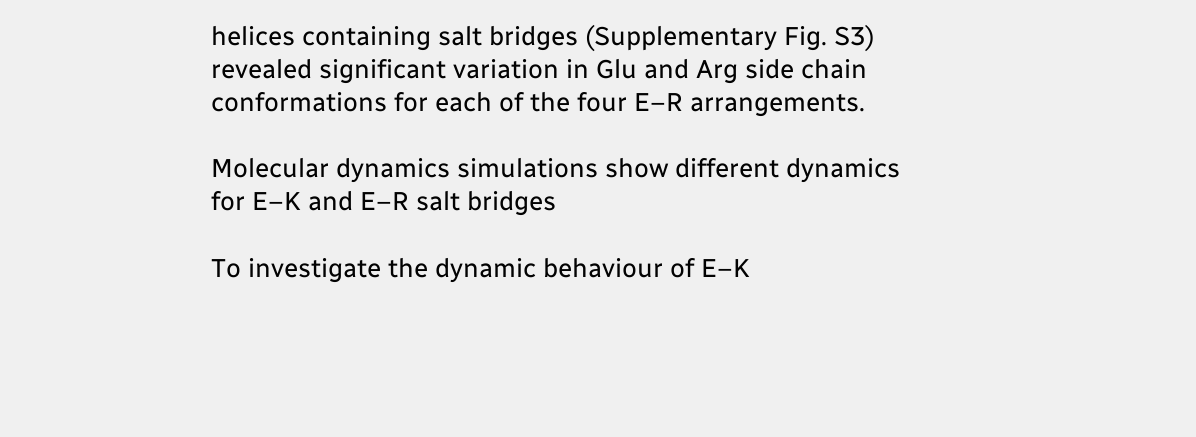helices containing salt bridges (Supplementary Fig. S3) revealed significant variation in Glu and Arg side chain conformations for each of the four E–R arrangements.

Molecular dynamics simulations show different dynamics for E–K and E–R salt bridges

To investigate the dynamic behaviour of E–K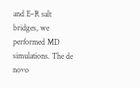and E–R salt bridges, we performed MD simulations. The de novo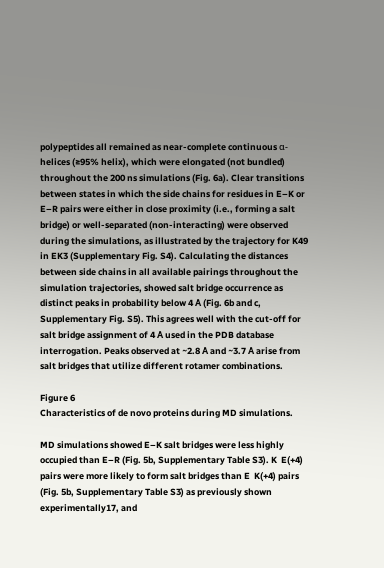polypeptides all remained as near-complete continuous α-helices (≥95% helix), which were elongated (not bundled) throughout the 200 ns simulations (Fig. 6a). Clear transitions between states in which the side chains for residues in E–K or E–R pairs were either in close proximity (i.e., forming a salt bridge) or well-separated (non-interacting) were observed during the simulations, as illustrated by the trajectory for K49 in EK3 (Supplementary Fig. S4). Calculating the distances between side chains in all available pairings throughout the simulation trajectories, showed salt bridge occurrence as distinct peaks in probability below 4 Å (Fig. 6b and c, Supplementary Fig. S5). This agrees well with the cut-off for salt bridge assignment of 4 Å used in the PDB database interrogation. Peaks observed at ~2.8 Å and ~3.7 Å arise from salt bridges that utilize different rotamer combinations.

Figure 6
Characteristics of de novo proteins during MD simulations.

MD simulations showed E–K salt bridges were less highly occupied than E–R (Fig. 5b, Supplementary Table S3). K  E(+4) pairs were more likely to form salt bridges than E  K(+4) pairs (Fig. 5b, Supplementary Table S3) as previously shown experimentally17, and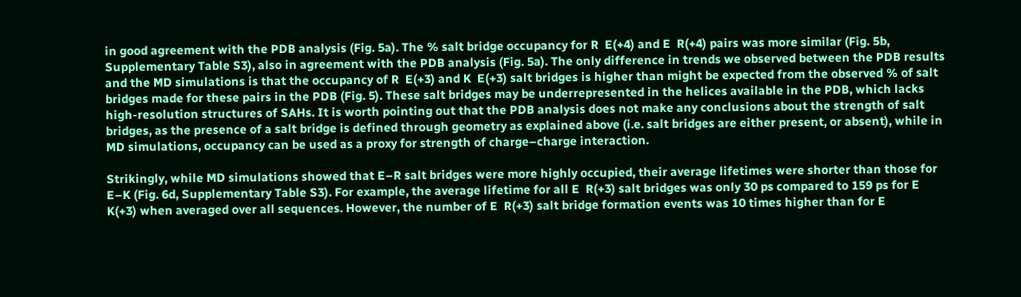in good agreement with the PDB analysis (Fig. 5a). The % salt bridge occupancy for R  E(+4) and E  R(+4) pairs was more similar (Fig. 5b, Supplementary Table S3), also in agreement with the PDB analysis (Fig. 5a). The only difference in trends we observed between the PDB results and the MD simulations is that the occupancy of R  E(+3) and K  E(+3) salt bridges is higher than might be expected from the observed % of salt bridges made for these pairs in the PDB (Fig. 5). These salt bridges may be underrepresented in the helices available in the PDB, which lacks high-resolution structures of SAHs. It is worth pointing out that the PDB analysis does not make any conclusions about the strength of salt bridges, as the presence of a salt bridge is defined through geometry as explained above (i.e. salt bridges are either present, or absent), while in MD simulations, occupancy can be used as a proxy for strength of charge–charge interaction.

Strikingly, while MD simulations showed that E–R salt bridges were more highly occupied, their average lifetimes were shorter than those for E–K (Fig. 6d, Supplementary Table S3). For example, the average lifetime for all E  R(+3) salt bridges was only 30 ps compared to 159 ps for E  K(+3) when averaged over all sequences. However, the number of E  R(+3) salt bridge formation events was 10 times higher than for E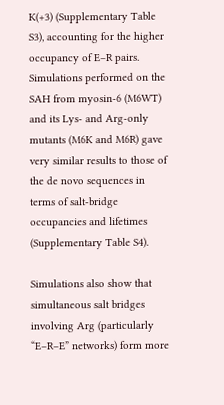K(+3) (Supplementary Table S3), accounting for the higher occupancy of E–R pairs. Simulations performed on the SAH from myosin-6 (M6WT) and its Lys- and Arg-only mutants (M6K and M6R) gave very similar results to those of the de novo sequences in terms of salt-bridge occupancies and lifetimes (Supplementary Table S4).

Simulations also show that simultaneous salt bridges involving Arg (particularly “E–R–E” networks) form more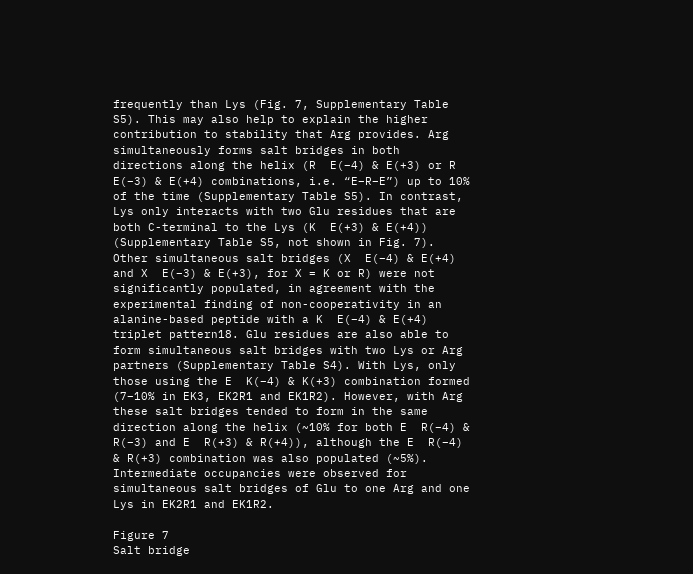frequently than Lys (Fig. 7, Supplementary Table S5). This may also help to explain the higher contribution to stability that Arg provides. Arg simultaneously forms salt bridges in both directions along the helix (R  E(−4) & E(+3) or R  E(−3) & E(+4) combinations, i.e. “E–R–E”) up to 10% of the time (Supplementary Table S5). In contrast, Lys only interacts with two Glu residues that are both C-terminal to the Lys (K  E(+3) & E(+4)) (Supplementary Table S5, not shown in Fig. 7). Other simultaneous salt bridges (X  E(−4) & E(+4) and X  E(−3) & E(+3), for X = K or R) were not significantly populated, in agreement with the experimental finding of non-cooperativity in an alanine-based peptide with a K  E(−4) & E(+4) triplet pattern18. Glu residues are also able to form simultaneous salt bridges with two Lys or Arg partners (Supplementary Table S4). With Lys, only those using the E  K(−4) & K(+3) combination formed (7–10% in EK3, EK2R1 and EK1R2). However, with Arg these salt bridges tended to form in the same direction along the helix (~10% for both E  R(−4) & R(−3) and E  R(+3) & R(+4)), although the E  R(−4) & R(+3) combination was also populated (~5%). Intermediate occupancies were observed for simultaneous salt bridges of Glu to one Arg and one Lys in EK2R1 and EK1R2.

Figure 7
Salt bridge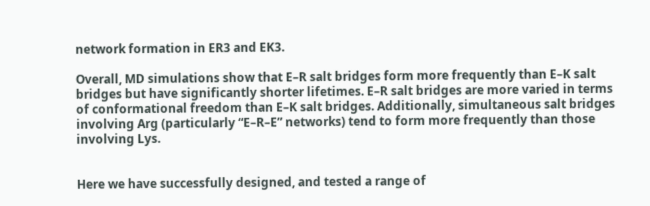network formation in ER3 and EK3.

Overall, MD simulations show that E–R salt bridges form more frequently than E–K salt bridges but have significantly shorter lifetimes. E–R salt bridges are more varied in terms of conformational freedom than E–K salt bridges. Additionally, simultaneous salt bridges involving Arg (particularly “E–R–E” networks) tend to form more frequently than those involving Lys.


Here we have successfully designed, and tested a range of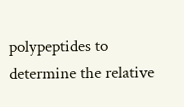polypeptides to determine the relative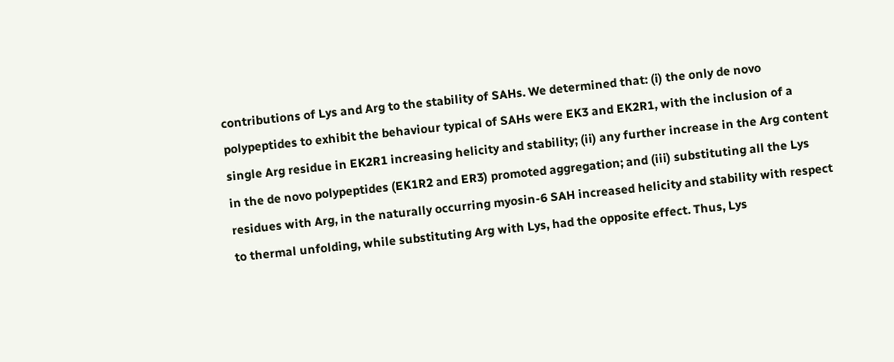contributions of Lys and Arg to the stability of SAHs. We determined that: (i) the only de novo polypeptides to exhibit the behaviour typical of SAHs were EK3 and EK2R1, with the inclusion of a single Arg residue in EK2R1 increasing helicity and stability; (ii) any further increase in the Arg content in the de novo polypeptides (EK1R2 and ER3) promoted aggregation; and (iii) substituting all the Lys residues with Arg, in the naturally occurring myosin-6 SAH increased helicity and stability with respect to thermal unfolding, while substituting Arg with Lys, had the opposite effect. Thus, Lys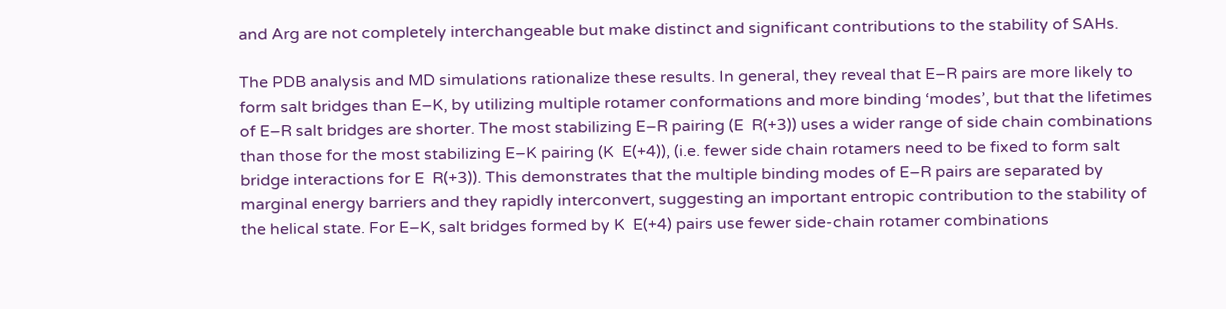and Arg are not completely interchangeable but make distinct and significant contributions to the stability of SAHs.

The PDB analysis and MD simulations rationalize these results. In general, they reveal that E–R pairs are more likely to form salt bridges than E–K, by utilizing multiple rotamer conformations and more binding ‘modes’, but that the lifetimes of E–R salt bridges are shorter. The most stabilizing E–R pairing (E  R(+3)) uses a wider range of side chain combinations than those for the most stabilizing E–K pairing (K  E(+4)), (i.e. fewer side chain rotamers need to be fixed to form salt bridge interactions for E  R(+3)). This demonstrates that the multiple binding modes of E–R pairs are separated by marginal energy barriers and they rapidly interconvert, suggesting an important entropic contribution to the stability of the helical state. For E–K, salt bridges formed by K  E(+4) pairs use fewer side-chain rotamer combinations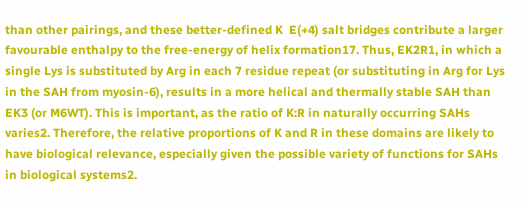than other pairings, and these better-defined K  E(+4) salt bridges contribute a larger favourable enthalpy to the free-energy of helix formation17. Thus, EK2R1, in which a single Lys is substituted by Arg in each 7 residue repeat (or substituting in Arg for Lys in the SAH from myosin-6), results in a more helical and thermally stable SAH than EK3 (or M6WT). This is important, as the ratio of K:R in naturally occurring SAHs varies2. Therefore, the relative proportions of K and R in these domains are likely to have biological relevance, especially given the possible variety of functions for SAHs in biological systems2.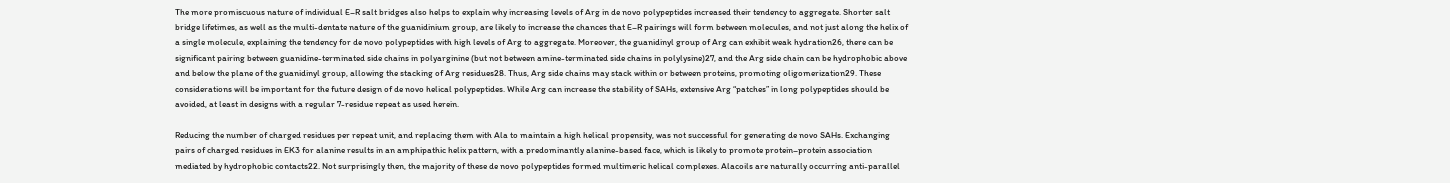The more promiscuous nature of individual E–R salt bridges also helps to explain why increasing levels of Arg in de novo polypeptides increased their tendency to aggregate. Shorter salt bridge lifetimes, as well as the multi-dentate nature of the guanidinium group, are likely to increase the chances that E–R pairings will form between molecules, and not just along the helix of a single molecule, explaining the tendency for de novo polypeptides with high levels of Arg to aggregate. Moreover, the guanidinyl group of Arg can exhibit weak hydration26, there can be significant pairing between guanidine-terminated side chains in polyarginine (but not between amine-terminated side chains in polylysine)27, and the Arg side chain can be hydrophobic above and below the plane of the guanidinyl group, allowing the stacking of Arg residues28. Thus, Arg side chains may stack within or between proteins, promoting oligomerization29. These considerations will be important for the future design of de novo helical polypeptides. While Arg can increase the stability of SAHs, extensive Arg “patches” in long polypeptides should be avoided, at least in designs with a regular 7-residue repeat as used herein.

Reducing the number of charged residues per repeat unit, and replacing them with Ala to maintain a high helical propensity, was not successful for generating de novo SAHs. Exchanging pairs of charged residues in EK3 for alanine results in an amphipathic helix pattern, with a predominantly alanine-based face, which is likely to promote protein–protein association mediated by hydrophobic contacts22. Not surprisingly then, the majority of these de novo polypeptides formed multimeric helical complexes. Alacoils are naturally occurring anti-parallel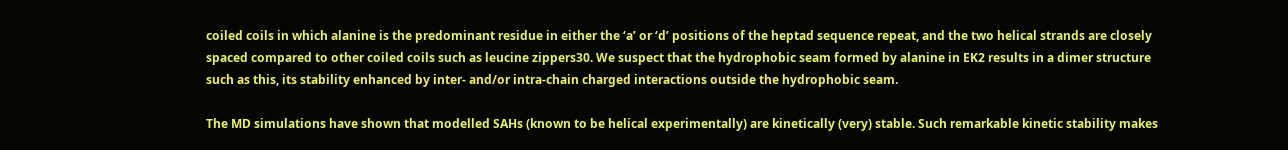coiled coils in which alanine is the predominant residue in either the ‘a’ or ‘d’ positions of the heptad sequence repeat, and the two helical strands are closely spaced compared to other coiled coils such as leucine zippers30. We suspect that the hydrophobic seam formed by alanine in EK2 results in a dimer structure such as this, its stability enhanced by inter- and/or intra-chain charged interactions outside the hydrophobic seam.

The MD simulations have shown that modelled SAHs (known to be helical experimentally) are kinetically (very) stable. Such remarkable kinetic stability makes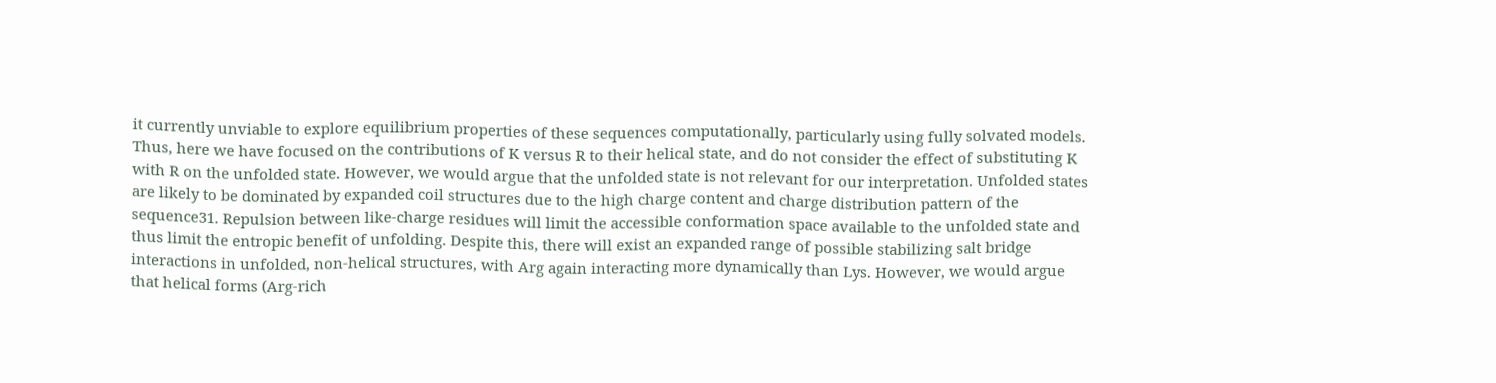it currently unviable to explore equilibrium properties of these sequences computationally, particularly using fully solvated models. Thus, here we have focused on the contributions of K versus R to their helical state, and do not consider the effect of substituting K with R on the unfolded state. However, we would argue that the unfolded state is not relevant for our interpretation. Unfolded states are likely to be dominated by expanded coil structures due to the high charge content and charge distribution pattern of the sequence31. Repulsion between like-charge residues will limit the accessible conformation space available to the unfolded state and thus limit the entropic benefit of unfolding. Despite this, there will exist an expanded range of possible stabilizing salt bridge interactions in unfolded, non-helical structures, with Arg again interacting more dynamically than Lys. However, we would argue that helical forms (Arg-rich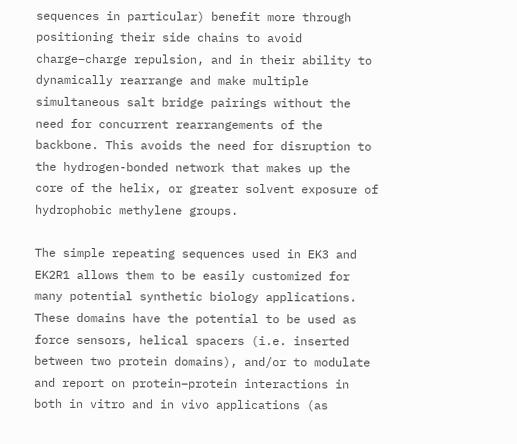sequences in particular) benefit more through positioning their side chains to avoid charge–charge repulsion, and in their ability to dynamically rearrange and make multiple simultaneous salt bridge pairings without the need for concurrent rearrangements of the backbone. This avoids the need for disruption to the hydrogen-bonded network that makes up the core of the helix, or greater solvent exposure of hydrophobic methylene groups.

The simple repeating sequences used in EK3 and EK2R1 allows them to be easily customized for many potential synthetic biology applications. These domains have the potential to be used as force sensors, helical spacers (i.e. inserted between two protein domains), and/or to modulate and report on protein–protein interactions in both in vitro and in vivo applications (as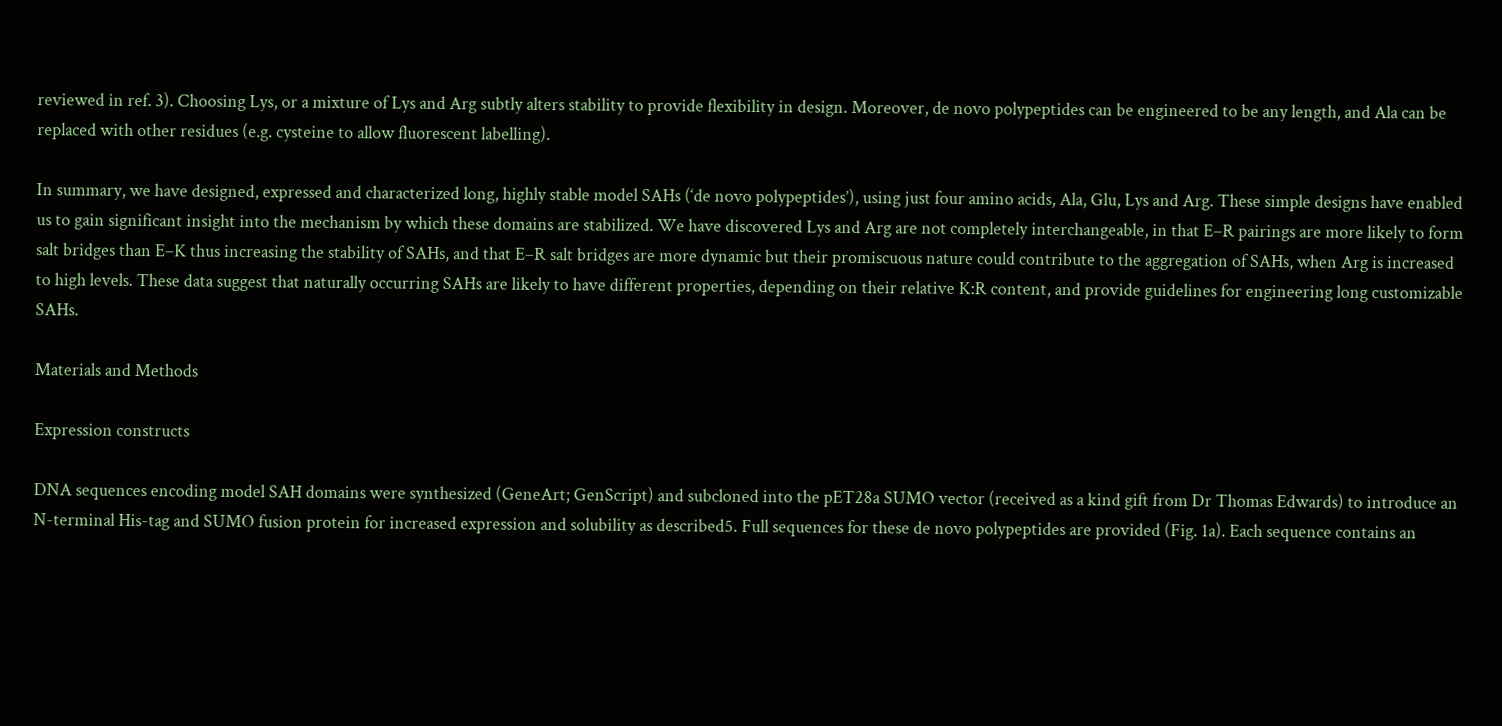reviewed in ref. 3). Choosing Lys, or a mixture of Lys and Arg subtly alters stability to provide flexibility in design. Moreover, de novo polypeptides can be engineered to be any length, and Ala can be replaced with other residues (e.g. cysteine to allow fluorescent labelling).

In summary, we have designed, expressed and characterized long, highly stable model SAHs (‘de novo polypeptides’), using just four amino acids, Ala, Glu, Lys and Arg. These simple designs have enabled us to gain significant insight into the mechanism by which these domains are stabilized. We have discovered Lys and Arg are not completely interchangeable, in that E–R pairings are more likely to form salt bridges than E–K thus increasing the stability of SAHs, and that E–R salt bridges are more dynamic but their promiscuous nature could contribute to the aggregation of SAHs, when Arg is increased to high levels. These data suggest that naturally occurring SAHs are likely to have different properties, depending on their relative K:R content, and provide guidelines for engineering long customizable SAHs.

Materials and Methods

Expression constructs

DNA sequences encoding model SAH domains were synthesized (GeneArt; GenScript) and subcloned into the pET28a SUMO vector (received as a kind gift from Dr Thomas Edwards) to introduce an N-terminal His-tag and SUMO fusion protein for increased expression and solubility as described5. Full sequences for these de novo polypeptides are provided (Fig. 1a). Each sequence contains an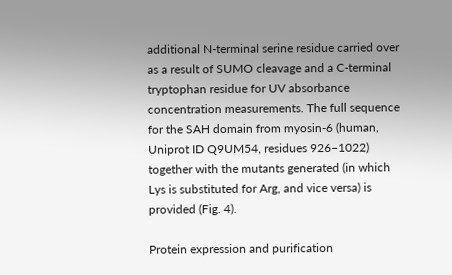additional N-terminal serine residue carried over as a result of SUMO cleavage and a C-terminal tryptophan residue for UV absorbance concentration measurements. The full sequence for the SAH domain from myosin-6 (human, Uniprot ID Q9UM54, residues 926–1022) together with the mutants generated (in which Lys is substituted for Arg, and vice versa) is provided (Fig. 4).

Protein expression and purification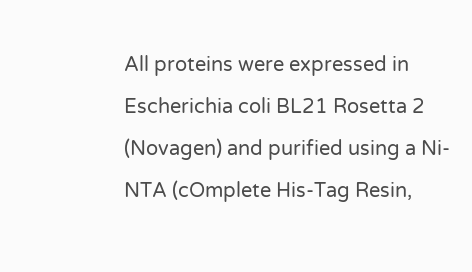All proteins were expressed in Escherichia coli BL21 Rosetta 2 (Novagen) and purified using a Ni-NTA (cOmplete His-Tag Resin,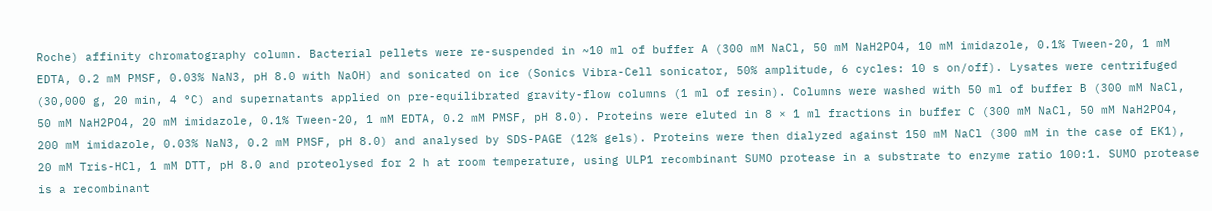Roche) affinity chromatography column. Bacterial pellets were re-suspended in ~10 ml of buffer A (300 mM NaCl, 50 mM NaH2PO4, 10 mM imidazole, 0.1% Tween-20, 1 mM EDTA, 0.2 mM PMSF, 0.03% NaN3, pH 8.0 with NaOH) and sonicated on ice (Sonics Vibra-Cell sonicator, 50% amplitude, 6 cycles: 10 s on/off). Lysates were centrifuged (30,000 g, 20 min, 4 °C) and supernatants applied on pre-equilibrated gravity-flow columns (1 ml of resin). Columns were washed with 50 ml of buffer B (300 mM NaCl, 50 mM NaH2PO4, 20 mM imidazole, 0.1% Tween-20, 1 mM EDTA, 0.2 mM PMSF, pH 8.0). Proteins were eluted in 8 × 1 ml fractions in buffer C (300 mM NaCl, 50 mM NaH2PO4, 200 mM imidazole, 0.03% NaN3, 0.2 mM PMSF, pH 8.0) and analysed by SDS-PAGE (12% gels). Proteins were then dialyzed against 150 mM NaCl (300 mM in the case of EK1), 20 mM Tris-HCl, 1 mM DTT, pH 8.0 and proteolysed for 2 h at room temperature, using ULP1 recombinant SUMO protease in a substrate to enzyme ratio 100:1. SUMO protease is a recombinant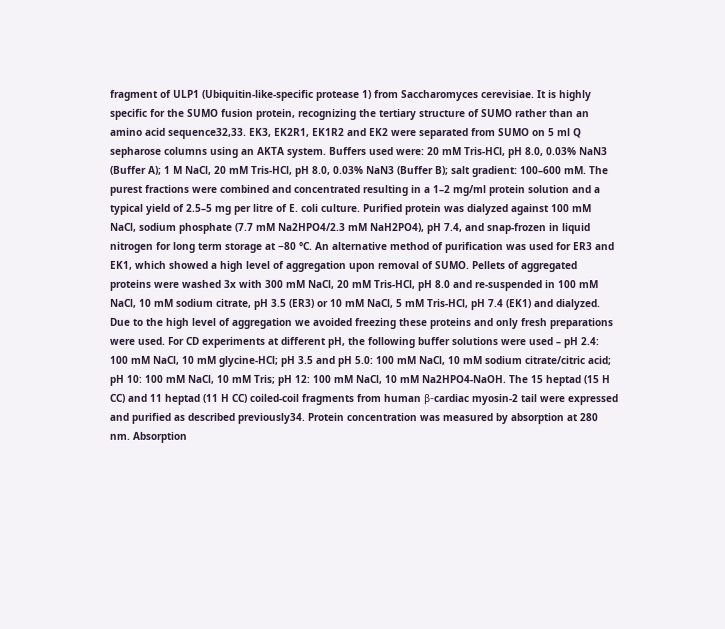fragment of ULP1 (Ubiquitin-like-specific protease 1) from Saccharomyces cerevisiae. It is highly specific for the SUMO fusion protein, recognizing the tertiary structure of SUMO rather than an amino acid sequence32,33. EK3, EK2R1, EK1R2 and EK2 were separated from SUMO on 5 ml Q sepharose columns using an AKTA system. Buffers used were: 20 mM Tris-HCl, pH 8.0, 0.03% NaN3 (Buffer A); 1 M NaCl, 20 mM Tris-HCl, pH 8.0, 0.03% NaN3 (Buffer B); salt gradient: 100–600 mM. The purest fractions were combined and concentrated resulting in a 1–2 mg/ml protein solution and a typical yield of 2.5–5 mg per litre of E. coli culture. Purified protein was dialyzed against 100 mM NaCl, sodium phosphate (7.7 mM Na2HPO4/2.3 mM NaH2PO4), pH 7.4, and snap-frozen in liquid nitrogen for long term storage at −80 °C. An alternative method of purification was used for ER3 and EK1, which showed a high level of aggregation upon removal of SUMO. Pellets of aggregated proteins were washed 3x with 300 mM NaCl, 20 mM Tris-HCl, pH 8.0 and re-suspended in 100 mM NaCl, 10 mM sodium citrate, pH 3.5 (ER3) or 10 mM NaCl, 5 mM Tris-HCl, pH 7.4 (EK1) and dialyzed. Due to the high level of aggregation we avoided freezing these proteins and only fresh preparations were used. For CD experiments at different pH, the following buffer solutions were used – pH 2.4: 100 mM NaCl, 10 mM glycine-HCl; pH 3.5 and pH 5.0: 100 mM NaCl, 10 mM sodium citrate/citric acid; pH 10: 100 mM NaCl, 10 mM Tris; pH 12: 100 mM NaCl, 10 mM Na2HPO4-NaOH. The 15 heptad (15 H CC) and 11 heptad (11 H CC) coiled-coil fragments from human β-cardiac myosin-2 tail were expressed and purified as described previously34. Protein concentration was measured by absorption at 280 nm. Absorption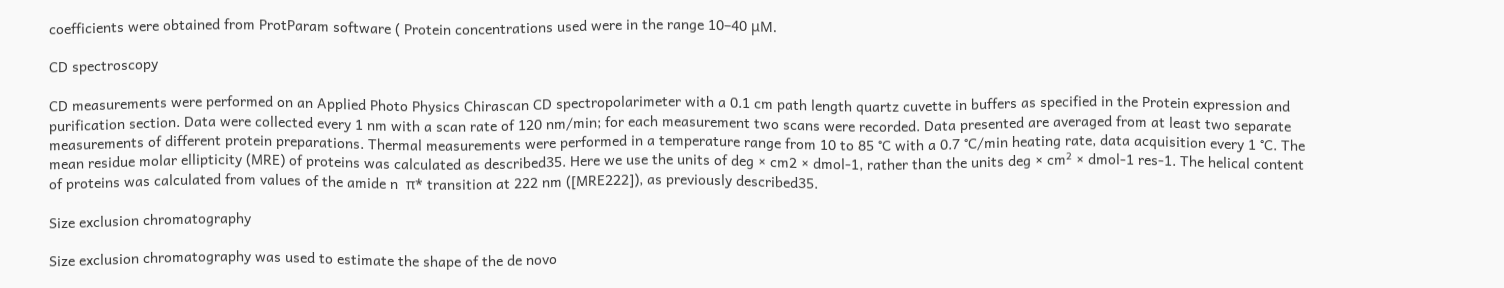coefficients were obtained from ProtParam software ( Protein concentrations used were in the range 10–40 μM.

CD spectroscopy

CD measurements were performed on an Applied Photo Physics Chirascan CD spectropolarimeter with a 0.1 cm path length quartz cuvette in buffers as specified in the Protein expression and purification section. Data were collected every 1 nm with a scan rate of 120 nm/min; for each measurement two scans were recorded. Data presented are averaged from at least two separate measurements of different protein preparations. Thermal measurements were performed in a temperature range from 10 to 85 °C with a 0.7 °C/min heating rate, data acquisition every 1 °C. The mean residue molar ellipticity (MRE) of proteins was calculated as described35. Here we use the units of deg × cm2 × dmol-1, rather than the units deg × cm² × dmol-1 res-1. The helical content of proteins was calculated from values of the amide n  π* transition at 222 nm ([MRE222]), as previously described35.

Size exclusion chromatography

Size exclusion chromatography was used to estimate the shape of the de novo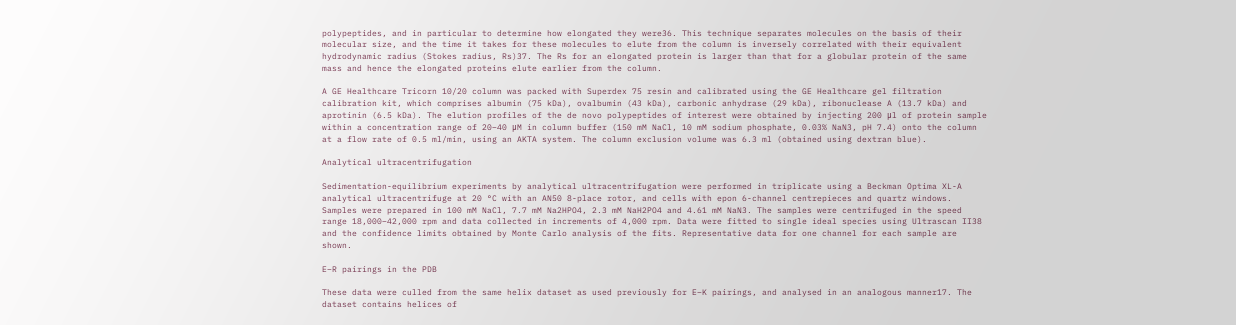polypeptides, and in particular to determine how elongated they were36. This technique separates molecules on the basis of their molecular size, and the time it takes for these molecules to elute from the column is inversely correlated with their equivalent hydrodynamic radius (Stokes radius, Rs)37. The Rs for an elongated protein is larger than that for a globular protein of the same mass and hence the elongated proteins elute earlier from the column.

A GE Healthcare Tricorn 10/20 column was packed with Superdex 75 resin and calibrated using the GE Healthcare gel filtration calibration kit, which comprises albumin (75 kDa), ovalbumin (43 kDa), carbonic anhydrase (29 kDa), ribonuclease A (13.7 kDa) and aprotinin (6.5 kDa). The elution profiles of the de novo polypeptides of interest were obtained by injecting 200 μl of protein sample within a concentration range of 20–40 μM in column buffer (150 mM NaCl, 10 mM sodium phosphate, 0.03% NaN3, pH 7.4) onto the column at a flow rate of 0.5 ml/min, using an AKTA system. The column exclusion volume was 6.3 ml (obtained using dextran blue).

Analytical ultracentrifugation

Sedimentation-equilibrium experiments by analytical ultracentrifugation were performed in triplicate using a Beckman Optima XL-A analytical ultracentrifuge at 20 °C with an AN50 8-place rotor, and cells with epon 6-channel centrepieces and quartz windows. Samples were prepared in 100 mM NaCl, 7.7 mM Na2HPO4, 2.3 mM NaH2PO4 and 4.61 mM NaN3. The samples were centrifuged in the speed range 18,000–42,000 rpm and data collected in increments of 4,000 rpm. Data were fitted to single ideal species using Ultrascan II38 and the confidence limits obtained by Monte Carlo analysis of the fits. Representative data for one channel for each sample are shown.

E–R pairings in the PDB

These data were culled from the same helix dataset as used previously for E–K pairings, and analysed in an analogous manner17. The dataset contains helices of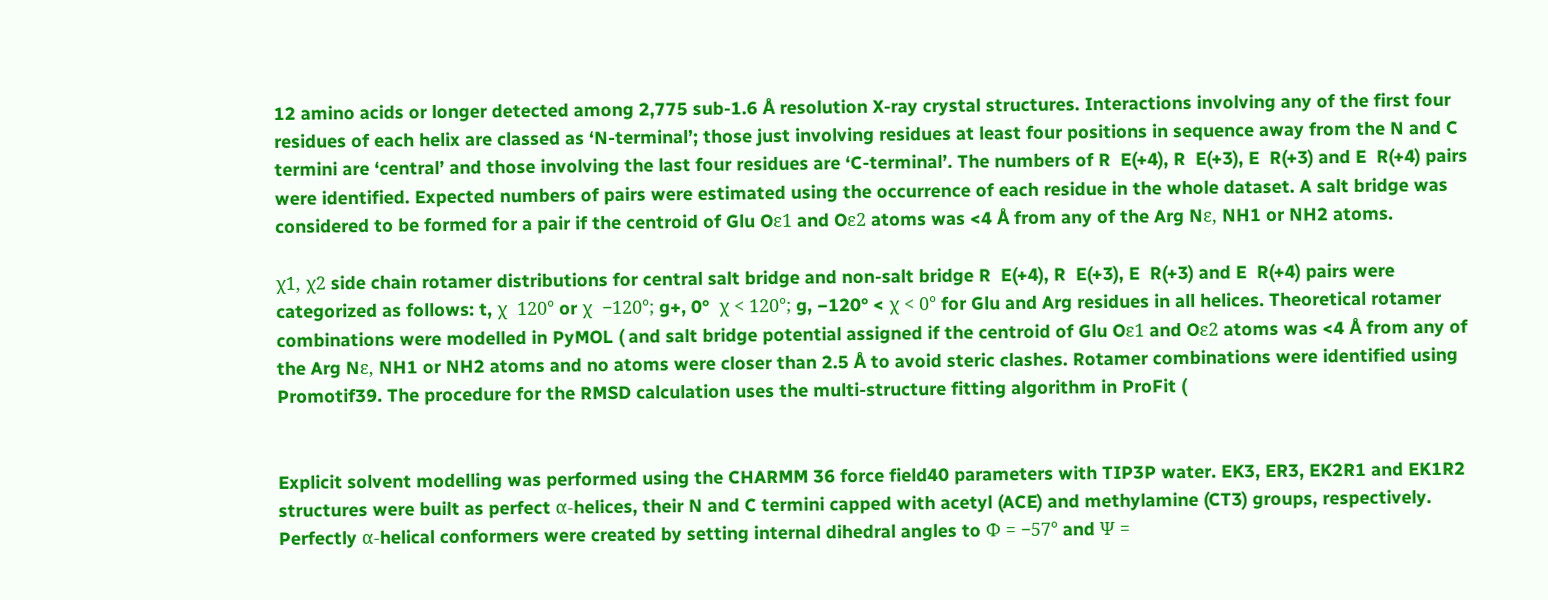12 amino acids or longer detected among 2,775 sub-1.6 Å resolution X-ray crystal structures. Interactions involving any of the first four residues of each helix are classed as ‘N-terminal’; those just involving residues at least four positions in sequence away from the N and C termini are ‘central’ and those involving the last four residues are ‘C-terminal’. The numbers of R  E(+4), R  E(+3), E  R(+3) and E  R(+4) pairs were identified. Expected numbers of pairs were estimated using the occurrence of each residue in the whole dataset. A salt bridge was considered to be formed for a pair if the centroid of Glu Oε1 and Oε2 atoms was <4 Å from any of the Arg Nε, NH1 or NH2 atoms.

χ1, χ2 side chain rotamer distributions for central salt bridge and non-salt bridge R  E(+4), R  E(+3), E  R(+3) and E  R(+4) pairs were categorized as follows: t, χ  120° or χ  −120°; g+, 0°  χ < 120°; g, −120° < χ < 0° for Glu and Arg residues in all helices. Theoretical rotamer combinations were modelled in PyMOL ( and salt bridge potential assigned if the centroid of Glu Oε1 and Oε2 atoms was <4 Å from any of the Arg Nε, NH1 or NH2 atoms and no atoms were closer than 2.5 Å to avoid steric clashes. Rotamer combinations were identified using Promotif39. The procedure for the RMSD calculation uses the multi-structure fitting algorithm in ProFit (


Explicit solvent modelling was performed using the CHARMM 36 force field40 parameters with TIP3P water. EK3, ER3, EK2R1 and EK1R2 structures were built as perfect α-helices, their N and C termini capped with acetyl (ACE) and methylamine (CT3) groups, respectively. Perfectly α-helical conformers were created by setting internal dihedral angles to Φ = −57° and Ψ =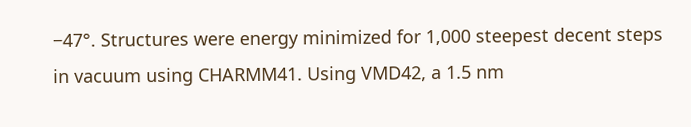−47°. Structures were energy minimized for 1,000 steepest decent steps in vacuum using CHARMM41. Using VMD42, a 1.5 nm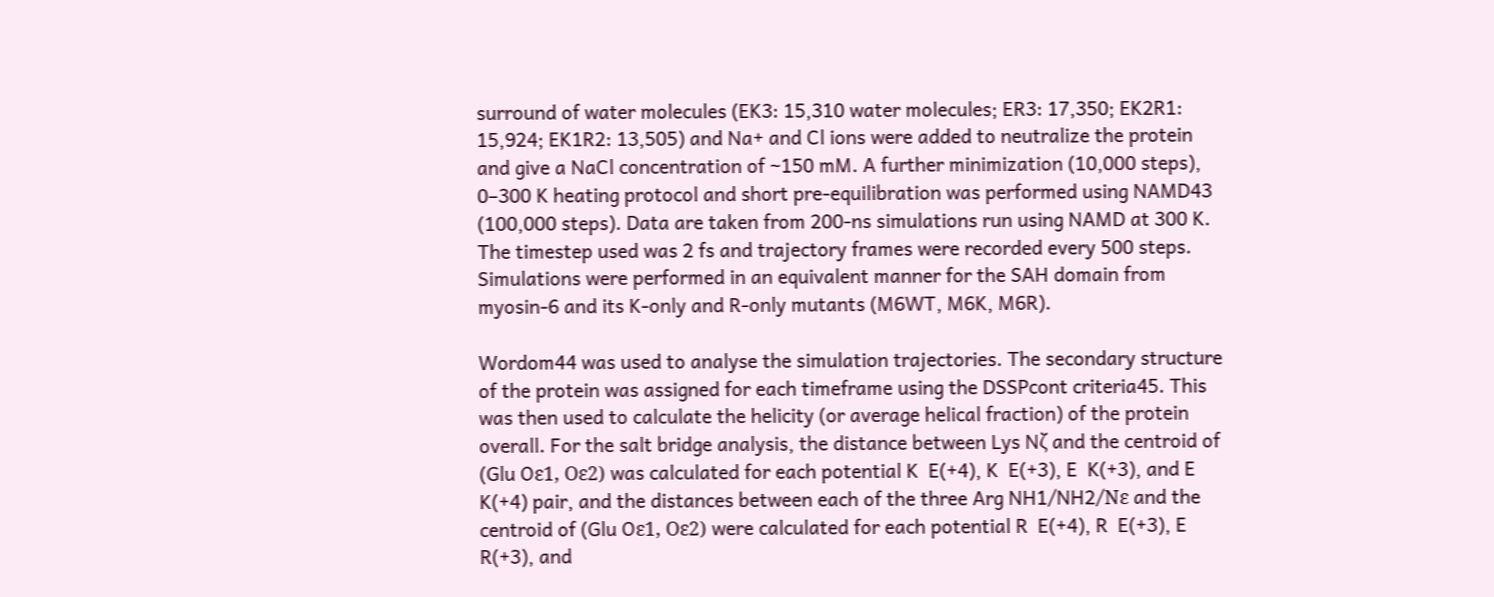surround of water molecules (EK3: 15,310 water molecules; ER3: 17,350; EK2R1: 15,924; EK1R2: 13,505) and Na+ and Cl ions were added to neutralize the protein and give a NaCl concentration of ~150 mM. A further minimization (10,000 steps), 0–300 K heating protocol and short pre-equilibration was performed using NAMD43 (100,000 steps). Data are taken from 200-ns simulations run using NAMD at 300 K. The timestep used was 2 fs and trajectory frames were recorded every 500 steps. Simulations were performed in an equivalent manner for the SAH domain from myosin-6 and its K-only and R-only mutants (M6WT, M6K, M6R).

Wordom44 was used to analyse the simulation trajectories. The secondary structure of the protein was assigned for each timeframe using the DSSPcont criteria45. This was then used to calculate the helicity (or average helical fraction) of the protein overall. For the salt bridge analysis, the distance between Lys Nζ and the centroid of (Glu Oε1, Oε2) was calculated for each potential K  E(+4), K  E(+3), E  K(+3), and E  K(+4) pair, and the distances between each of the three Arg NH1/NH2/Nε and the centroid of (Glu Oε1, Oε2) were calculated for each potential R  E(+4), R  E(+3), E  R(+3), and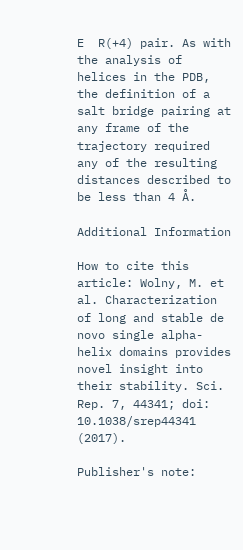E  R(+4) pair. As with the analysis of helices in the PDB, the definition of a salt bridge pairing at any frame of the trajectory required any of the resulting distances described to be less than 4 Å.

Additional Information

How to cite this article: Wolny, M. et al. Characterization of long and stable de novo single alpha-helix domains provides novel insight into their stability. Sci. Rep. 7, 44341; doi: 10.1038/srep44341 (2017).

Publisher's note: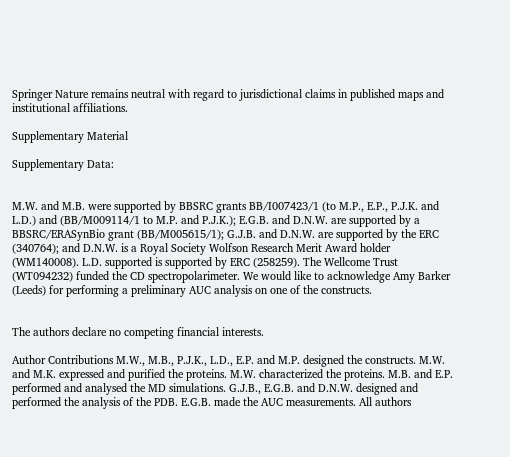Springer Nature remains neutral with regard to jurisdictional claims in published maps and institutional affiliations.

Supplementary Material

Supplementary Data:


M.W. and M.B. were supported by BBSRC grants BB/I007423/1 (to M.P., E.P., P.J.K. and L.D.) and (BB/M009114/1 to M.P. and P.J.K.); E.G.B. and D.N.W. are supported by a BBSRC/ERASynBio grant (BB/M005615/1); G.J.B. and D.N.W. are supported by the ERC (340764); and D.N.W. is a Royal Society Wolfson Research Merit Award holder (WM140008). L.D. supported is supported by ERC (258259). The Wellcome Trust (WT094232) funded the CD spectropolarimeter. We would like to acknowledge Amy Barker (Leeds) for performing a preliminary AUC analysis on one of the constructs.


The authors declare no competing financial interests.

Author Contributions M.W., M.B., P.J.K., L.D., E.P. and M.P. designed the constructs. M.W. and M.K. expressed and purified the proteins. M.W. characterized the proteins. M.B. and E.P. performed and analysed the MD simulations. G.J.B., E.G.B. and D.N.W. designed and performed the analysis of the PDB. E.G.B. made the AUC measurements. All authors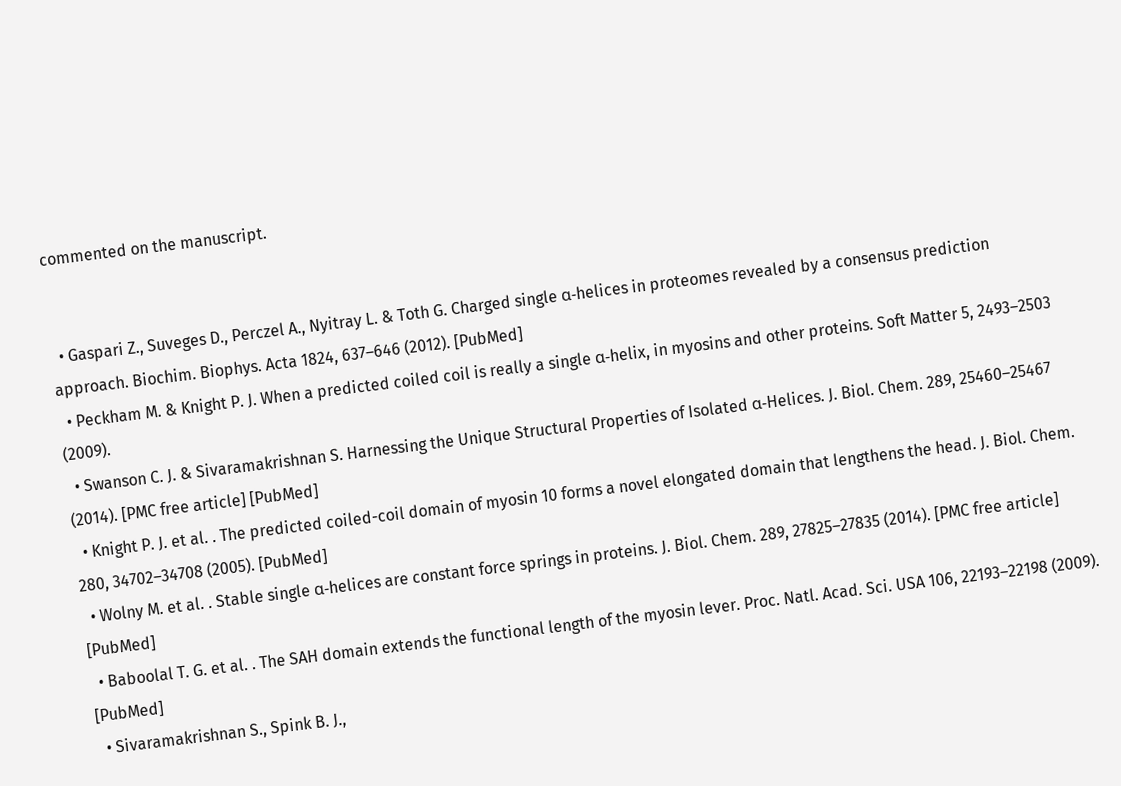commented on the manuscript.


  • Gaspari Z., Suveges D., Perczel A., Nyitray L. & Toth G. Charged single α-helices in proteomes revealed by a consensus prediction approach. Biochim. Biophys. Acta 1824, 637–646 (2012). [PubMed]
  • Peckham M. & Knight P. J. When a predicted coiled coil is really a single α-helix, in myosins and other proteins. Soft Matter 5, 2493–2503 (2009).
  • Swanson C. J. & Sivaramakrishnan S. Harnessing the Unique Structural Properties of Isolated α-Helices. J. Biol. Chem. 289, 25460–25467 (2014). [PMC free article] [PubMed]
  • Knight P. J. et al. . The predicted coiled-coil domain of myosin 10 forms a novel elongated domain that lengthens the head. J. Biol. Chem. 280, 34702–34708 (2005). [PubMed]
  • Wolny M. et al. . Stable single α-helices are constant force springs in proteins. J. Biol. Chem. 289, 27825–27835 (2014). [PMC free article] [PubMed]
  • Baboolal T. G. et al. . The SAH domain extends the functional length of the myosin lever. Proc. Natl. Acad. Sci. USA 106, 22193–22198 (2009). [PubMed]
  • Sivaramakrishnan S., Spink B. J.,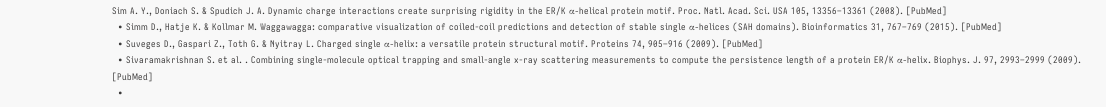Sim A. Y., Doniach S. & Spudich J. A. Dynamic charge interactions create surprising rigidity in the ER/K α-helical protein motif. Proc. Natl. Acad. Sci. USA 105, 13356–13361 (2008). [PubMed]
  • Simm D., Hatje K. & Kollmar M. Waggawagga: comparative visualization of coiled-coil predictions and detection of stable single α-helices (SAH domains). Bioinformatics 31, 767–769 (2015). [PubMed]
  • Suveges D., Gaspari Z., Toth G. & Nyitray L. Charged single α-helix: a versatile protein structural motif. Proteins 74, 905–916 (2009). [PubMed]
  • Sivaramakrishnan S. et al. . Combining single-molecule optical trapping and small-angle x-ray scattering measurements to compute the persistence length of a protein ER/K α-helix. Biophys. J. 97, 2993–2999 (2009). [PubMed]
  •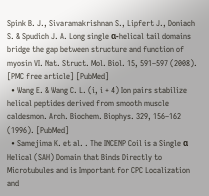Spink B. J., Sivaramakrishnan S., Lipfert J., Doniach S. & Spudich J. A. Long single α-helical tail domains bridge the gap between structure and function of myosin VI. Nat. Struct. Mol. Biol. 15, 591–597 (2008). [PMC free article] [PubMed]
  • Wang E. & Wang C. L. (i, i + 4) Ion pairs stabilize helical peptides derived from smooth muscle caldesmon. Arch. Biochem. Biophys. 329, 156–162 (1996). [PubMed]
  • Samejima K. et al. . The INCENP Coil is a Single α Helical (SAH) Domain that Binds Directly to Microtubules and is Important for CPC Localization and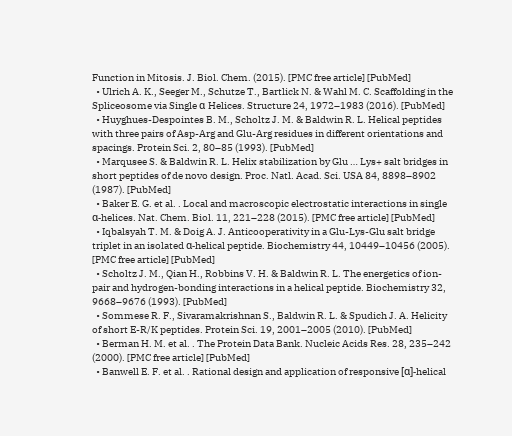Function in Mitosis. J. Biol. Chem. (2015). [PMC free article] [PubMed]
  • Ulrich A. K., Seeger M., Schutze T., Bartlick N. & Wahl M. C. Scaffolding in the Spliceosome via Single α Helices. Structure 24, 1972–1983 (2016). [PubMed]
  • Huyghues-Despointes B. M., Scholtz J. M. & Baldwin R. L. Helical peptides with three pairs of Asp-Arg and Glu-Arg residues in different orientations and spacings. Protein Sci. 2, 80–85 (1993). [PubMed]
  • Marqusee S. & Baldwin R. L. Helix stabilization by Glu … Lys+ salt bridges in short peptides of de novo design. Proc. Natl. Acad. Sci. USA 84, 8898–8902 (1987). [PubMed]
  • Baker E. G. et al. . Local and macroscopic electrostatic interactions in single α-helices. Nat. Chem. Biol. 11, 221–228 (2015). [PMC free article] [PubMed]
  • Iqbalsyah T. M. & Doig A. J. Anticooperativity in a Glu-Lys-Glu salt bridge triplet in an isolated α-helical peptide. Biochemistry 44, 10449–10456 (2005). [PMC free article] [PubMed]
  • Scholtz J. M., Qian H., Robbins V. H. & Baldwin R. L. The energetics of ion-pair and hydrogen-bonding interactions in a helical peptide. Biochemistry 32, 9668–9676 (1993). [PubMed]
  • Sommese R. F., Sivaramakrishnan S., Baldwin R. L. & Spudich J. A. Helicity of short E-R/K peptides. Protein Sci. 19, 2001–2005 (2010). [PubMed]
  • Berman H. M. et al. . The Protein Data Bank. Nucleic Acids Res. 28, 235–242 (2000). [PMC free article] [PubMed]
  • Banwell E. F. et al. . Rational design and application of responsive [α]-helical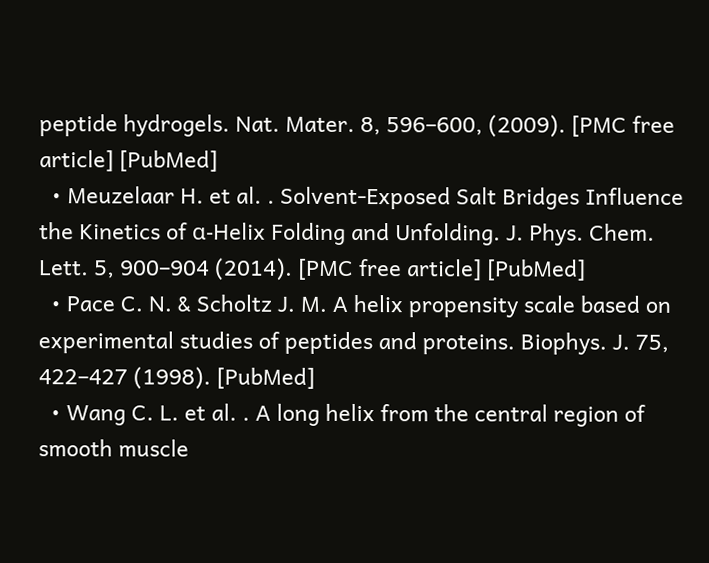peptide hydrogels. Nat. Mater. 8, 596–600, (2009). [PMC free article] [PubMed]
  • Meuzelaar H. et al. . Solvent-Exposed Salt Bridges Influence the Kinetics of α-Helix Folding and Unfolding. J. Phys. Chem. Lett. 5, 900–904 (2014). [PMC free article] [PubMed]
  • Pace C. N. & Scholtz J. M. A helix propensity scale based on experimental studies of peptides and proteins. Biophys. J. 75, 422–427 (1998). [PubMed]
  • Wang C. L. et al. . A long helix from the central region of smooth muscle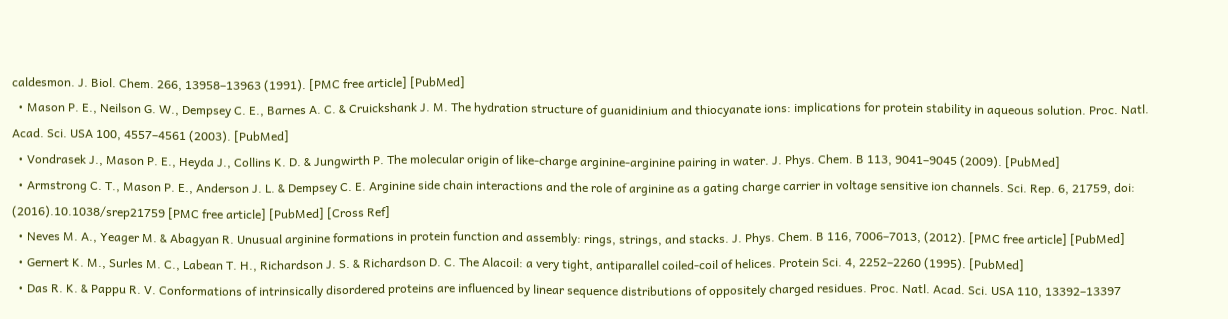caldesmon. J. Biol. Chem. 266, 13958–13963 (1991). [PMC free article] [PubMed]
  • Mason P. E., Neilson G. W., Dempsey C. E., Barnes A. C. & Cruickshank J. M. The hydration structure of guanidinium and thiocyanate ions: implications for protein stability in aqueous solution. Proc. Natl. Acad. Sci. USA 100, 4557–4561 (2003). [PubMed]
  • Vondrasek J., Mason P. E., Heyda J., Collins K. D. & Jungwirth P. The molecular origin of like-charge arginine-arginine pairing in water. J. Phys. Chem. B 113, 9041–9045 (2009). [PubMed]
  • Armstrong C. T., Mason P. E., Anderson J. L. & Dempsey C. E. Arginine side chain interactions and the role of arginine as a gating charge carrier in voltage sensitive ion channels. Sci. Rep. 6, 21759, doi: (2016).10.1038/srep21759 [PMC free article] [PubMed] [Cross Ref]
  • Neves M. A., Yeager M. & Abagyan R. Unusual arginine formations in protein function and assembly: rings, strings, and stacks. J. Phys. Chem. B 116, 7006–7013, (2012). [PMC free article] [PubMed]
  • Gernert K. M., Surles M. C., Labean T. H., Richardson J. S. & Richardson D. C. The Alacoil: a very tight, antiparallel coiled-coil of helices. Protein Sci. 4, 2252–2260 (1995). [PubMed]
  • Das R. K. & Pappu R. V. Conformations of intrinsically disordered proteins are influenced by linear sequence distributions of oppositely charged residues. Proc. Natl. Acad. Sci. USA 110, 13392–13397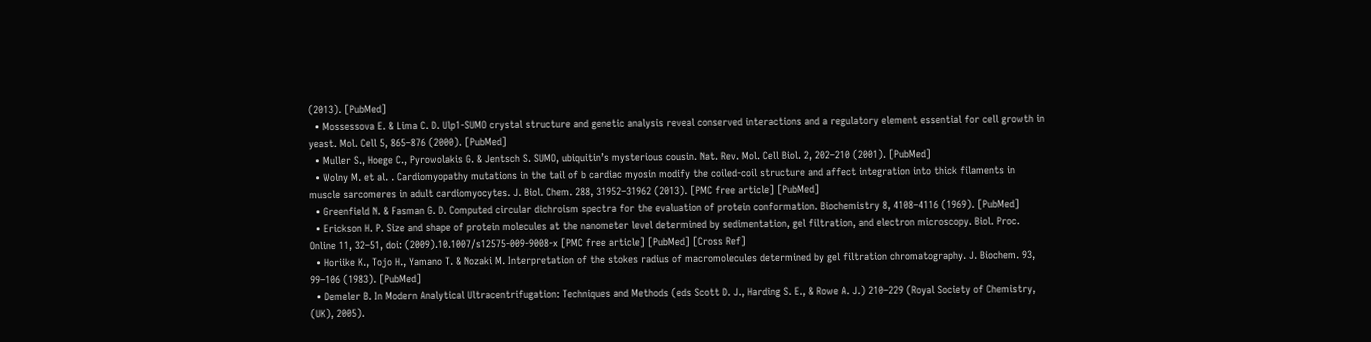(2013). [PubMed]
  • Mossessova E. & Lima C. D. Ulp1-SUMO crystal structure and genetic analysis reveal conserved interactions and a regulatory element essential for cell growth in yeast. Mol. Cell 5, 865–876 (2000). [PubMed]
  • Muller S., Hoege C., Pyrowolakis G. & Jentsch S. SUMO, ubiquitin’s mysterious cousin. Nat. Rev. Mol. Cell Biol. 2, 202–210 (2001). [PubMed]
  • Wolny M. et al. . Cardiomyopathy mutations in the tail of b cardiac myosin modify the coiled-coil structure and affect integration into thick filaments in muscle sarcomeres in adult cardiomyocytes. J. Biol. Chem. 288, 31952–31962 (2013). [PMC free article] [PubMed]
  • Greenfield N. & Fasman G. D. Computed circular dichroism spectra for the evaluation of protein conformation. Biochemistry 8, 4108–4116 (1969). [PubMed]
  • Erickson H. P. Size and shape of protein molecules at the nanometer level determined by sedimentation, gel filtration, and electron microscopy. Biol. Proc. Online 11, 32–51, doi: (2009).10.1007/s12575-009-9008-x [PMC free article] [PubMed] [Cross Ref]
  • Horiike K., Tojo H., Yamano T. & Nozaki M. Interpretation of the stokes radius of macromolecules determined by gel filtration chromatography. J. Biochem. 93, 99–106 (1983). [PubMed]
  • Demeler B. In Modern Analytical Ultracentrifugation: Techniques and Methods (eds Scott D. J., Harding S. E., & Rowe A. J.) 210–229 (Royal Society of Chemistry, (UK), 2005).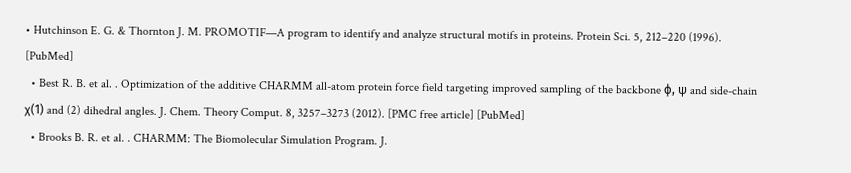• Hutchinson E. G. & Thornton J. M. PROMOTIF—A program to identify and analyze structural motifs in proteins. Protein Sci. 5, 212–220 (1996). [PubMed]
  • Best R. B. et al. . Optimization of the additive CHARMM all-atom protein force field targeting improved sampling of the backbone ϕ, ψ and side-chain χ(1) and (2) dihedral angles. J. Chem. Theory Comput. 8, 3257–3273 (2012). [PMC free article] [PubMed]
  • Brooks B. R. et al. . CHARMM: The Biomolecular Simulation Program. J.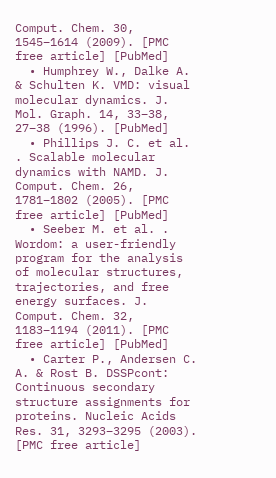Comput. Chem. 30, 1545–1614 (2009). [PMC free article] [PubMed]
  • Humphrey W., Dalke A. & Schulten K. VMD: visual molecular dynamics. J. Mol. Graph. 14, 33–38, 27–38 (1996). [PubMed]
  • Phillips J. C. et al. . Scalable molecular dynamics with NAMD. J. Comput. Chem. 26, 1781–1802 (2005). [PMC free article] [PubMed]
  • Seeber M. et al. . Wordom: a user-friendly program for the analysis of molecular structures, trajectories, and free energy surfaces. J. Comput. Chem. 32, 1183–1194 (2011). [PMC free article] [PubMed]
  • Carter P., Andersen C. A. & Rost B. DSSPcont: Continuous secondary structure assignments for proteins. Nucleic Acids Res. 31, 3293–3295 (2003). [PMC free article]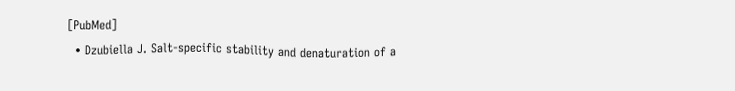[PubMed]
  • Dzubiella J. Salt-specific stability and denaturation of a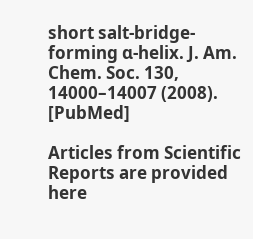short salt-bridge-forming α-helix. J. Am. Chem. Soc. 130, 14000–14007 (2008). [PubMed]

Articles from Scientific Reports are provided here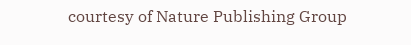courtesy of Nature Publishing Group